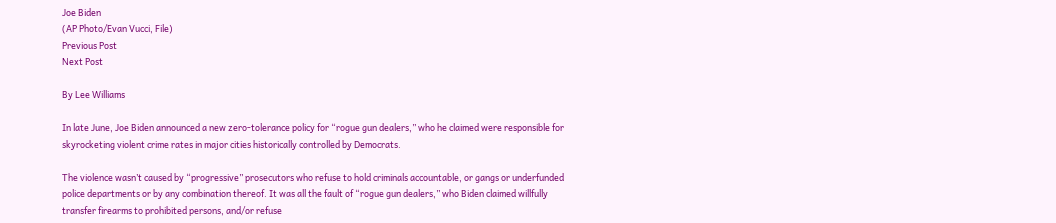Joe Biden
(AP Photo/Evan Vucci, File)
Previous Post
Next Post

By Lee Williams

In late June, Joe Biden announced a new zero-tolerance policy for “rogue gun dealers,” who he claimed were responsible for skyrocketing violent crime rates in major cities historically controlled by Democrats.

The violence wasn’t caused by “progressive” prosecutors who refuse to hold criminals accountable, or gangs or underfunded police departments or by any combination thereof. It was all the fault of “rogue gun dealers,” who Biden claimed willfully transfer firearms to prohibited persons, and/or refuse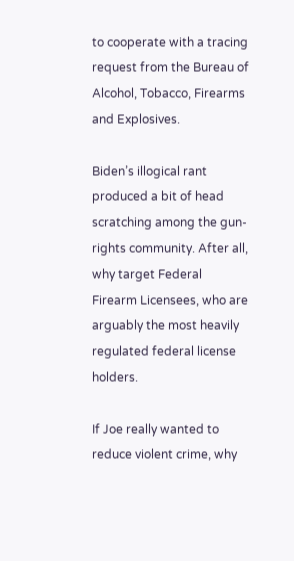to cooperate with a tracing request from the Bureau of Alcohol, Tobacco, Firearms and Explosives.

Biden’s illogical rant produced a bit of head scratching among the gun-rights community. After all, why target Federal Firearm Licensees, who are arguably the most heavily regulated federal license holders.

If Joe really wanted to reduce violent crime, why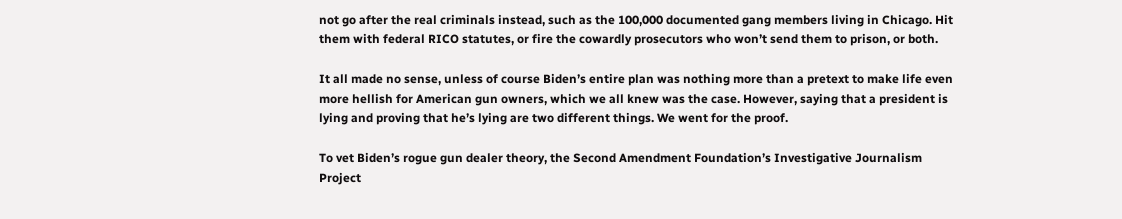not go after the real criminals instead, such as the 100,000 documented gang members living in Chicago. Hit them with federal RICO statutes, or fire the cowardly prosecutors who won’t send them to prison, or both.

It all made no sense, unless of course Biden’s entire plan was nothing more than a pretext to make life even more hellish for American gun owners, which we all knew was the case. However, saying that a president is lying and proving that he’s lying are two different things. We went for the proof.

To vet Biden’s rogue gun dealer theory, the Second Amendment Foundation’s Investigative Journalism Project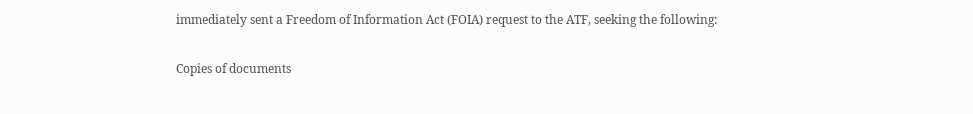immediately sent a Freedom of Information Act (FOIA) request to the ATF, seeking the following:

Copies of documents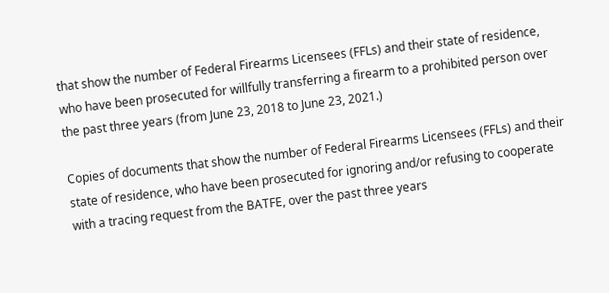that show the number of Federal Firearms Licensees (FFLs) and their state of residence, who have been prosecuted for willfully transferring a firearm to a prohibited person over the past three years (from June 23, 2018 to June 23, 2021.)

Copies of documents that show the number of Federal Firearms Licensees (FFLs) and their state of residence, who have been prosecuted for ignoring and/or refusing to cooperate with a tracing request from the BATFE, over the past three years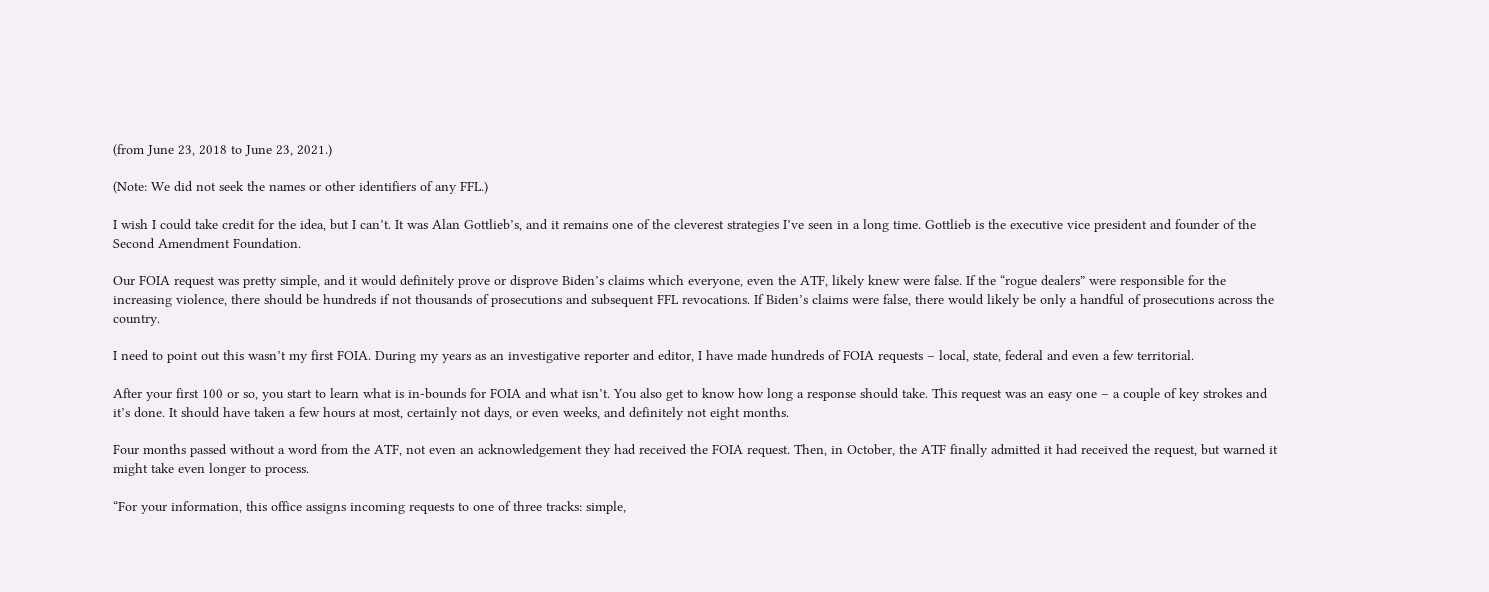(from June 23, 2018 to June 23, 2021.)

(Note: We did not seek the names or other identifiers of any FFL.)

I wish I could take credit for the idea, but I can’t. It was Alan Gottlieb’s, and it remains one of the cleverest strategies I’ve seen in a long time. Gottlieb is the executive vice president and founder of the Second Amendment Foundation.

Our FOIA request was pretty simple, and it would definitely prove or disprove Biden’s claims which everyone, even the ATF, likely knew were false. If the “rogue dealers” were responsible for the increasing violence, there should be hundreds if not thousands of prosecutions and subsequent FFL revocations. If Biden’s claims were false, there would likely be only a handful of prosecutions across the country.

I need to point out this wasn’t my first FOIA. During my years as an investigative reporter and editor, I have made hundreds of FOIA requests – local, state, federal and even a few territorial.

After your first 100 or so, you start to learn what is in-bounds for FOIA and what isn’t. You also get to know how long a response should take. This request was an easy one – a couple of key strokes and it’s done. It should have taken a few hours at most, certainly not days, or even weeks, and definitely not eight months.

Four months passed without a word from the ATF, not even an acknowledgement they had received the FOIA request. Then, in October, the ATF finally admitted it had received the request, but warned it might take even longer to process.

“For your information, this office assigns incoming requests to one of three tracks: simple,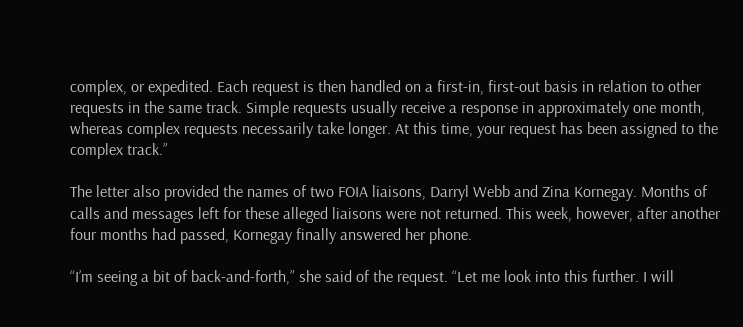complex, or expedited. Each request is then handled on a first-in, first-out basis in relation to other requests in the same track. Simple requests usually receive a response in approximately one month, whereas complex requests necessarily take longer. At this time, your request has been assigned to the complex track.”

The letter also provided the names of two FOIA liaisons, Darryl Webb and Zina Kornegay. Months of calls and messages left for these alleged liaisons were not returned. This week, however, after another four months had passed, Kornegay finally answered her phone.

“I’m seeing a bit of back-and-forth,” she said of the request. “Let me look into this further. I will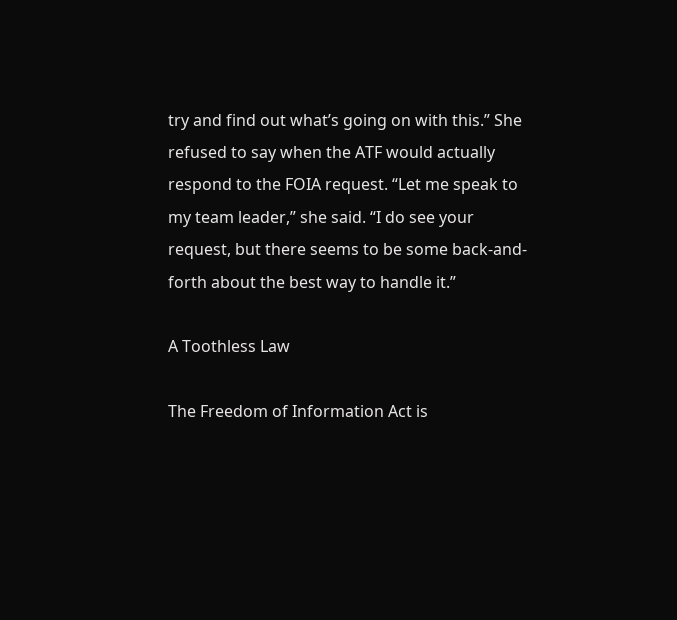try and find out what’s going on with this.” She refused to say when the ATF would actually respond to the FOIA request. “Let me speak to my team leader,” she said. “I do see your request, but there seems to be some back-and-forth about the best way to handle it.”

A Toothless Law

The Freedom of Information Act is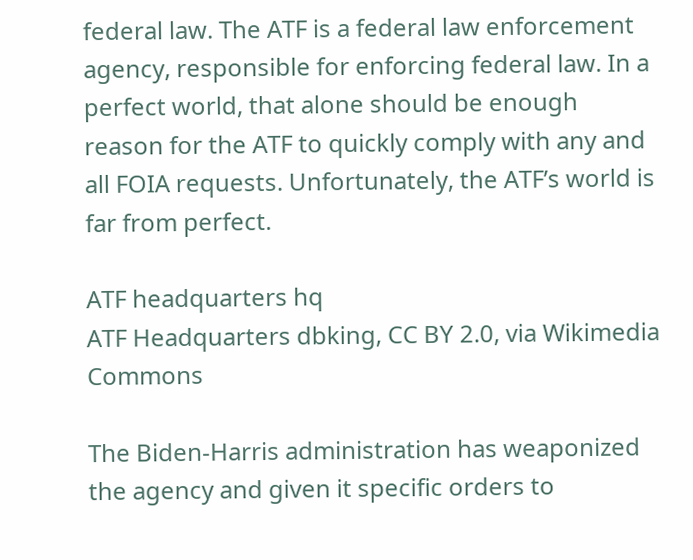federal law. The ATF is a federal law enforcement agency, responsible for enforcing federal law. In a perfect world, that alone should be enough reason for the ATF to quickly comply with any and all FOIA requests. Unfortunately, the ATF’s world is far from perfect.

ATF headquarters hq
ATF Headquarters dbking, CC BY 2.0, via Wikimedia Commons

The Biden-Harris administration has weaponized the agency and given it specific orders to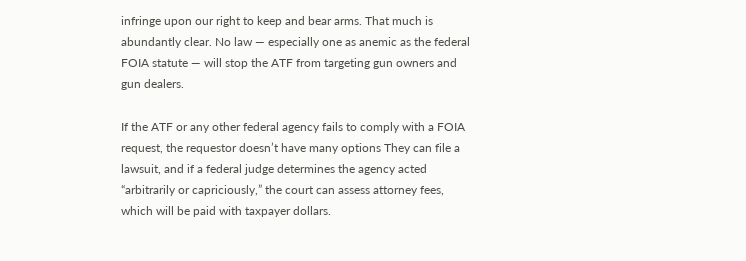infringe upon our right to keep and bear arms. That much is abundantly clear. No law — especially one as anemic as the federal FOIA statute — will stop the ATF from targeting gun owners and gun dealers.

If the ATF or any other federal agency fails to comply with a FOIA request, the requestor doesn’t have many options They can file a lawsuit, and if a federal judge determines the agency acted “arbitrarily or capriciously,” the court can assess attorney fees, which will be paid with taxpayer dollars.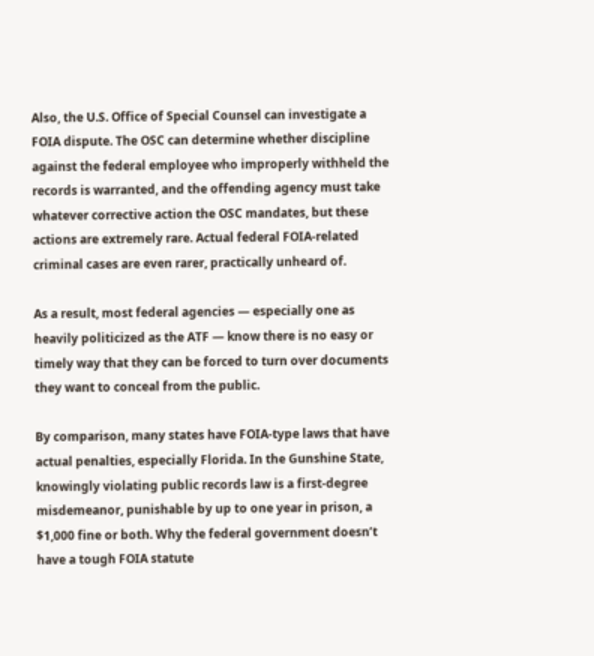Also, the U.S. Office of Special Counsel can investigate a FOIA dispute. The OSC can determine whether discipline against the federal employee who improperly withheld the records is warranted, and the offending agency must take whatever corrective action the OSC mandates, but these actions are extremely rare. Actual federal FOIA-related criminal cases are even rarer, practically unheard of.

As a result, most federal agencies — especially one as heavily politicized as the ATF — know there is no easy or timely way that they can be forced to turn over documents they want to conceal from the public.

By comparison, many states have FOIA-type laws that have actual penalties, especially Florida. In the Gunshine State, knowingly violating public records law is a first-degree misdemeanor, punishable by up to one year in prison, a $1,000 fine or both. Why the federal government doesn’t have a tough FOIA statute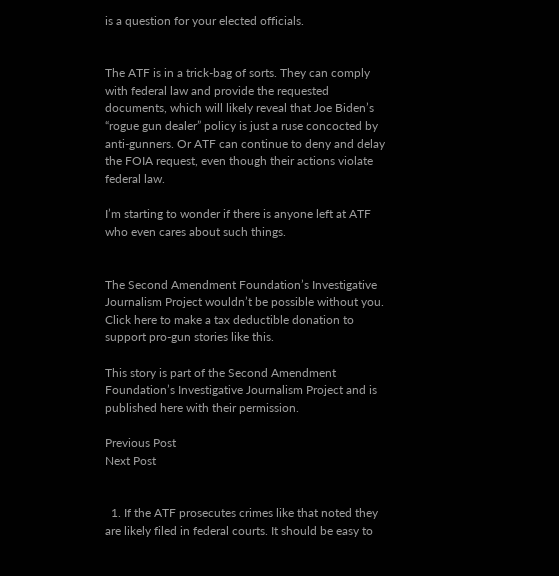is a question for your elected officials.


The ATF is in a trick-bag of sorts. They can comply with federal law and provide the requested documents, which will likely reveal that Joe Biden’s “rogue gun dealer” policy is just a ruse concocted by anti-gunners. Or ATF can continue to deny and delay the FOIA request, even though their actions violate federal law.

I’m starting to wonder if there is anyone left at ATF who even cares about such things.


The Second Amendment Foundation’s Investigative Journalism Project wouldn’t be possible without you. Click here to make a tax deductible donation to support pro-gun stories like this.

This story is part of the Second Amendment Foundation’s Investigative Journalism Project and is published here with their permission.

Previous Post
Next Post


  1. If the ATF prosecutes crimes like that noted they are likely filed in federal courts. It should be easy to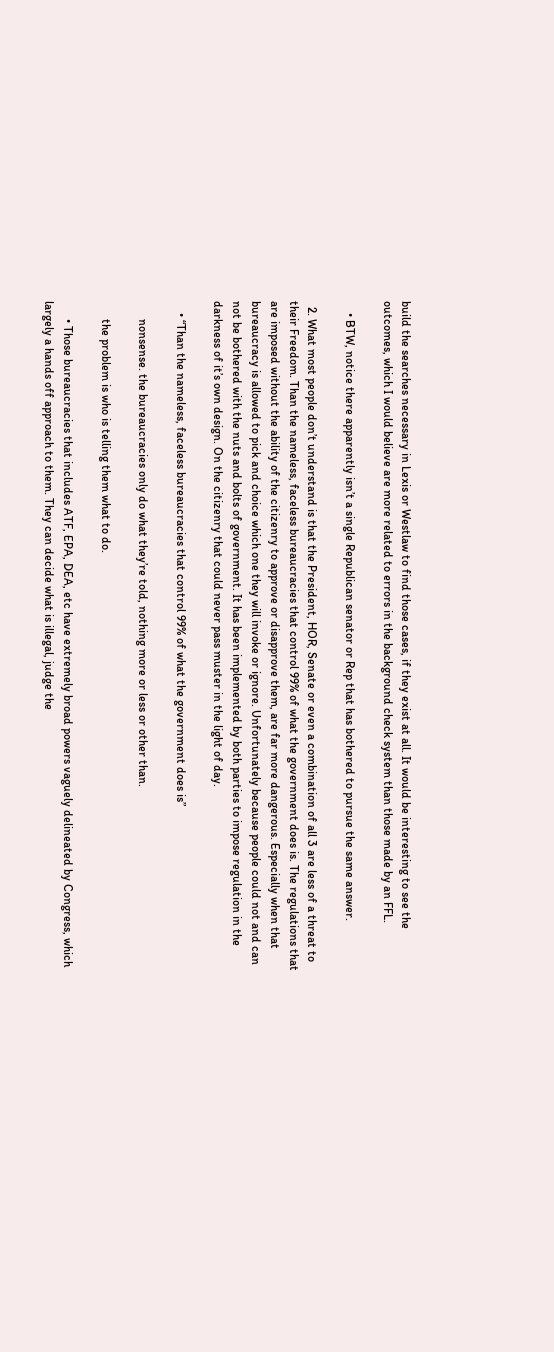build the searches necessary in Lexis or Westlaw to find those cases, if they exist at all. It would be interesting to see the outcomes, which I would believe are more related to errors in the background check system than those made by an FFL.

    • BTW, notice there apparently isn’t a single Republican senator or Rep that has bothered to pursue the same answer.

  2. What most people don’t understand is that the President, HOR, Senate or even a combination of all 3 are less of a threat to their Freedom. Than the nameless, faceless bureaucracies that control 99% of what the government does is. The regulations that are imposed without the ability of the citizenry to approve or disapprove them, are far more dangerous. Especially when that bureaucracy is allowed to pick and choice which one they will invoke or ignore. Unfortunately because people could not and can not be bothered with the nuts and bolts of government. It has been implemented by both parties to impose regulation in the darkness of it’s own design. On the citizenry that could never pass muster in the light of day.

    • “Than the nameless, faceless bureaucracies that control 99% of what the government does is”

      nonsense. the bureaucracies only do what they’re told, nothing more or less or other than.

      the problem is who is telling them what to do.

      • Those bureaucracies that includes ATF, EPA, DEA, etc have extremely broad powers vaguely delineated by Congress, which largely a hands off approach to them. They can decide what is illegal, judge the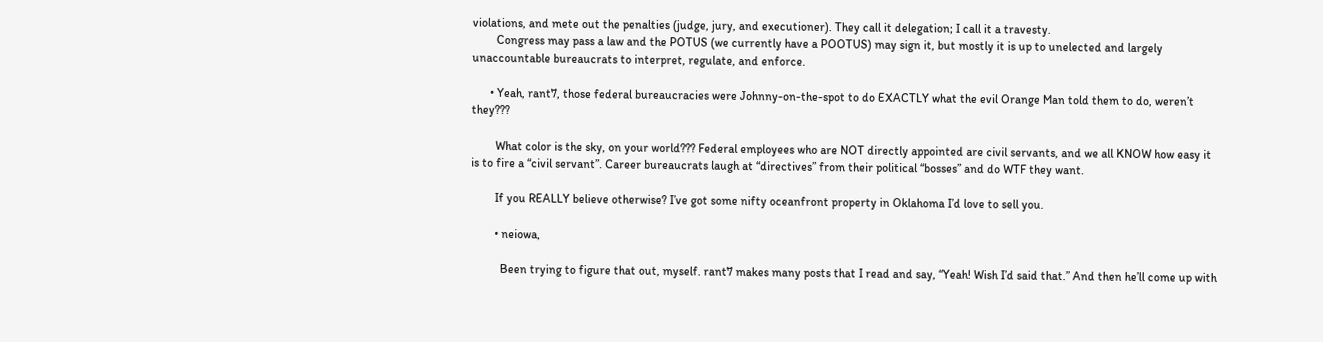violations, and mete out the penalties (judge, jury, and executioner). They call it delegation; I call it a travesty.
        Congress may pass a law and the POTUS (we currently have a POOTUS) may sign it, but mostly it is up to unelected and largely unaccountable bureaucrats to interpret, regulate, and enforce.

      • Yeah, rant7, those federal bureaucracies were Johnny-on-the-spot to do EXACTLY what the evil Orange Man told them to do, weren’t they???

        What color is the sky, on your world??? Federal employees who are NOT directly appointed are civil servants, and we all KNOW how easy it is to fire a “civil servant”. Career bureaucrats laugh at “directives” from their political “bosses” and do WTF they want.

        If you REALLY believe otherwise? I’ve got some nifty oceanfront property in Oklahoma I’d love to sell you.

        • neiowa,

          Been trying to figure that out, myself. rant7 makes many posts that I read and say, “Yeah! Wish I’d said that.” And then he’ll come up with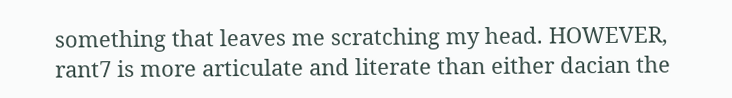something that leaves me scratching my head. HOWEVER, rant7 is more articulate and literate than either dacian the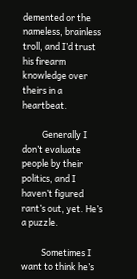demented or the nameless, brainless troll, and I’d trust his firearm knowledge over theirs in a heartbeat.

          Generally I don’t evaluate people by their politics, and I haven’t figured rant’s out, yet. He’s a puzzle.

          Sometimes I want to think he’s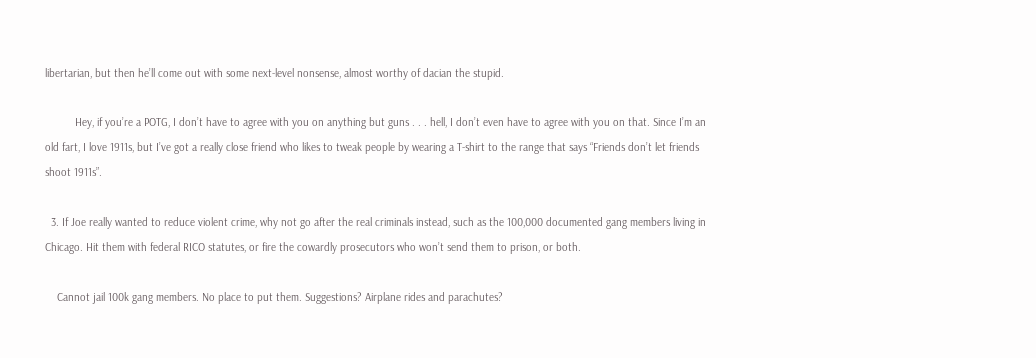libertarian, but then he’ll come out with some next-level nonsense, almost worthy of dacian the stupid.

          Hey, if you’re a POTG, I don’t have to agree with you on anything but guns . . . hell, I don’t even have to agree with you on that. Since I’m an old fart, I love 1911s, but I’ve got a really close friend who likes to tweak people by wearing a T-shirt to the range that says “Friends don’t let friends shoot 1911s”.

  3. If Joe really wanted to reduce violent crime, why not go after the real criminals instead, such as the 100,000 documented gang members living in Chicago. Hit them with federal RICO statutes, or fire the cowardly prosecutors who won’t send them to prison, or both.

    Cannot jail 100k gang members. No place to put them. Suggestions? Airplane rides and parachutes?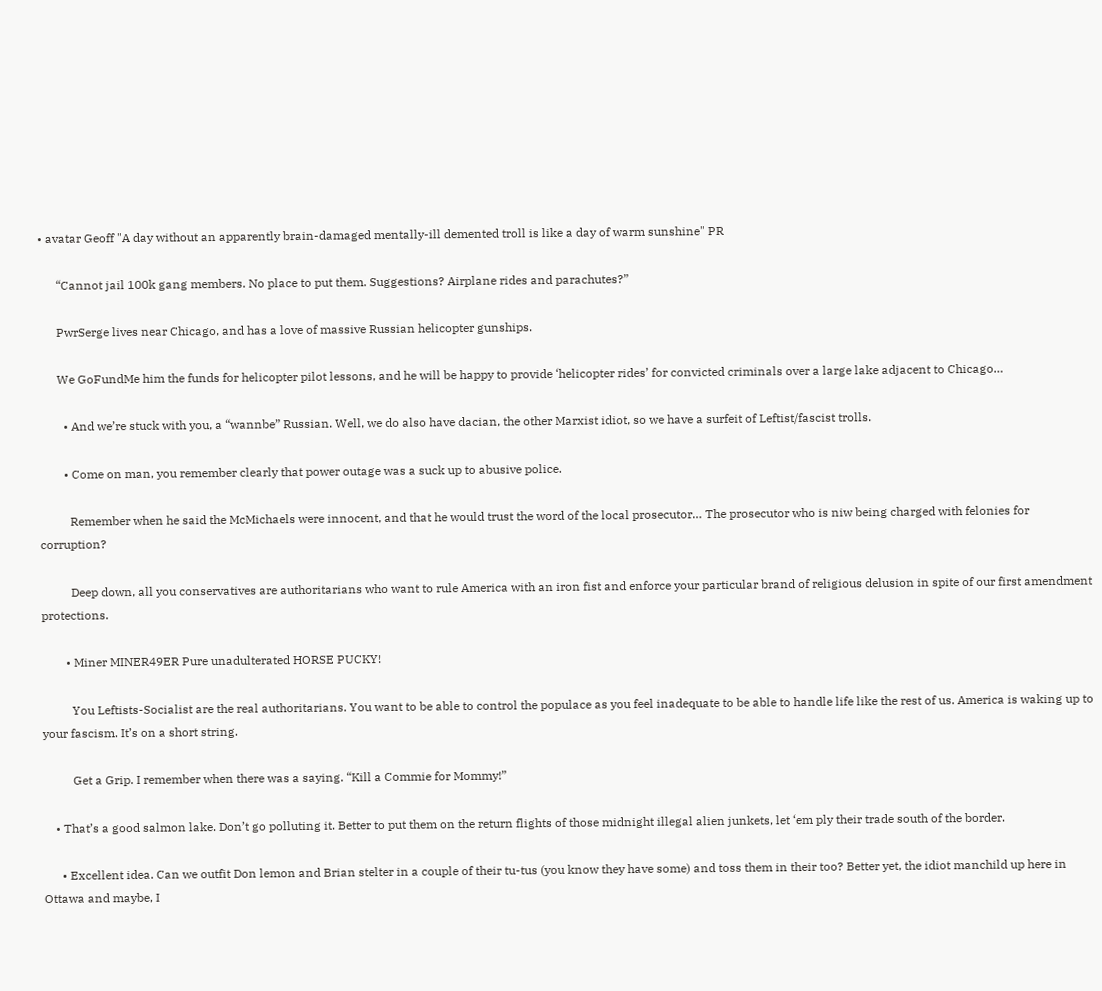• avatar Geoff "A day without an apparently brain-damaged mentally-ill demented troll is like a day of warm sunshine" PR

      “Cannot jail 100k gang members. No place to put them. Suggestions? Airplane rides and parachutes?”

      PwrSerge lives near Chicago, and has a love of massive Russian helicopter gunships.

      We GoFundMe him the funds for helicopter pilot lessons, and he will be happy to provide ‘helicopter rides’ for convicted criminals over a large lake adjacent to Chicago…

        • And we’re stuck with you, a “wannbe” Russian. Well, we do also have dacian, the other Marxist idiot, so we have a surfeit of Leftist/fascist trolls.

        • Come on man, you remember clearly that power outage was a suck up to abusive police.

          Remember when he said the McMichaels were innocent, and that he would trust the word of the local prosecutor… The prosecutor who is niw being charged with felonies for corruption?

          Deep down, all you conservatives are authoritarians who want to rule America with an iron fist and enforce your particular brand of religious delusion in spite of our first amendment protections.

        • Miner MINER49ER Pure unadulterated HORSE PUCKY!

          You Leftists-Socialist are the real authoritarians. You want to be able to control the populace as you feel inadequate to be able to handle life like the rest of us. America is waking up to your fascism. It’s on a short string.

          Get a Grip. I remember when there was a saying. “Kill a Commie for Mommy!”

    • That’s a good salmon lake. Don’t go polluting it. Better to put them on the return flights of those midnight illegal alien junkets, let ‘em ply their trade south of the border.

      • Excellent idea. Can we outfit Don lemon and Brian stelter in a couple of their tu-tus (you know they have some) and toss them in their too? Better yet, the idiot manchild up here in Ottawa and maybe, I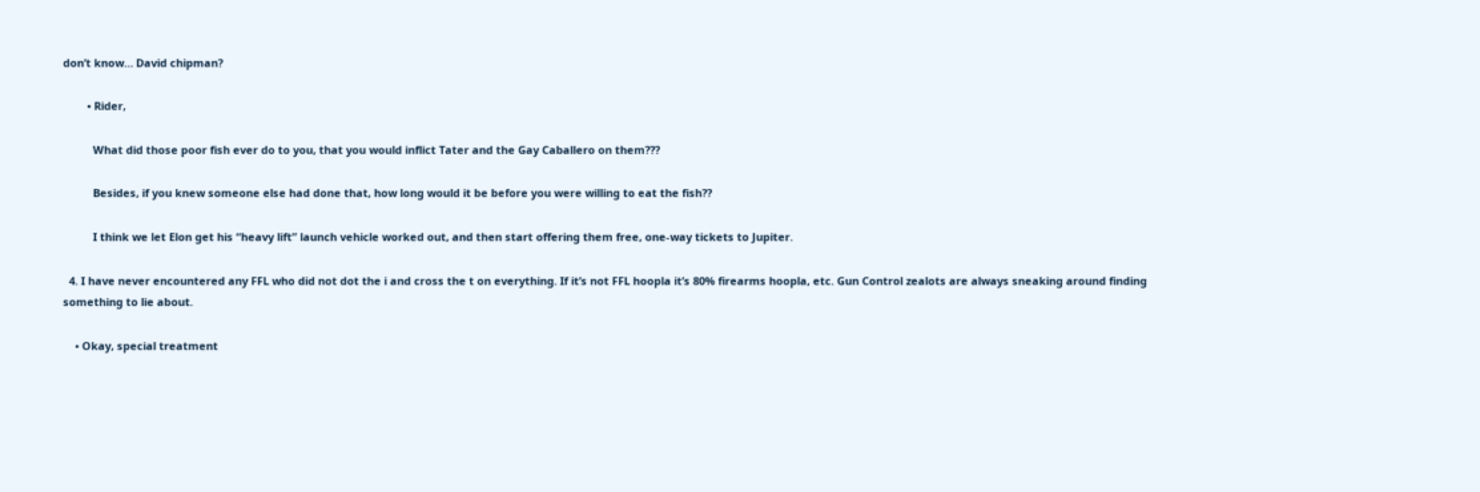don’t know… David chipman?

        • Rider,

          What did those poor fish ever do to you, that you would inflict Tater and the Gay Caballero on them???

          Besides, if you knew someone else had done that, how long would it be before you were willing to eat the fish??

          I think we let Elon get his “heavy lift” launch vehicle worked out, and then start offering them free, one-way tickets to Jupiter.

  4. I have never encountered any FFL who did not dot the i and cross the t on everything. If it’s not FFL hoopla it’s 80% firearms hoopla, etc. Gun Control zealots are always sneaking around finding something to lie about.

    • Okay, special treatment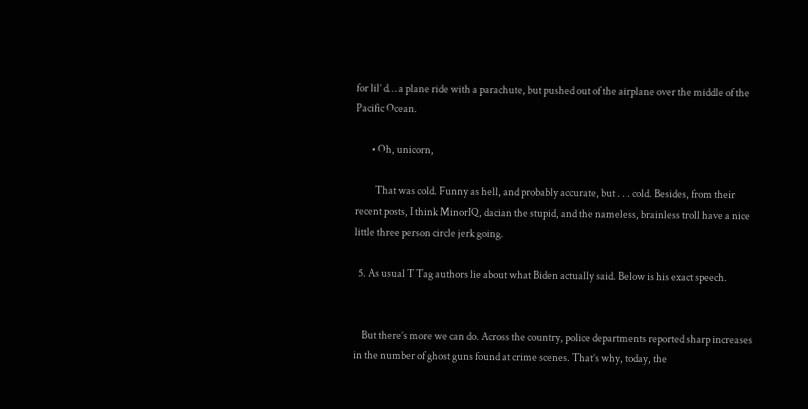for lil’ d… a plane ride with a parachute, but pushed out of the airplane over the middle of the Pacific Ocean.

        • Oh, unicorn,

          That was cold. Funny as hell, and probably accurate, but . . . cold. Besides, from their recent posts, I think MinorIQ, dacian the stupid, and the nameless, brainless troll have a nice little three person circle jerk going.

  5. As usual T Tag authors lie about what Biden actually said. Below is his exact speech.


    But there’s more we can do. Across the country, police departments reported sharp increases in the number of ghost guns found at crime scenes. That’s why, today, the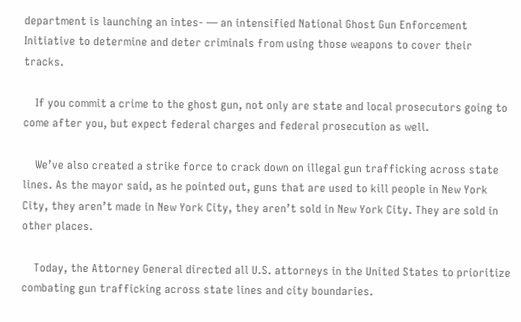department is launching an intes- — an intensified National Ghost Gun Enforcement Initiative to determine and deter criminals from using those weapons to cover their tracks.

    If you commit a crime to the ghost gun, not only are state and local prosecutors going to come after you, but expect federal charges and federal prosecution as well.

    We’ve also created a strike force to crack down on illegal gun trafficking across state lines. As the mayor said, as he pointed out, guns that are used to kill people in New York City, they aren’t made in New York City, they aren’t sold in New York City. They are sold in other places.

    Today, the Attorney General directed all U.S. attorneys in the United States to prioritize combating gun trafficking across state lines and city boundaries.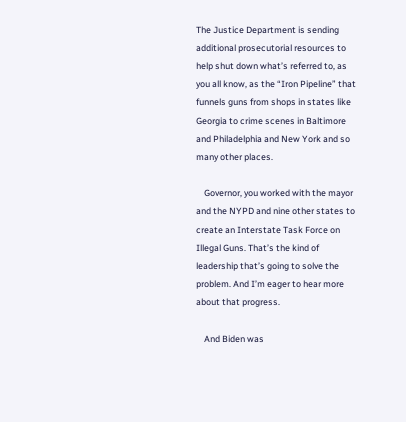The Justice Department is sending additional prosecutorial resources to help shut down what’s referred to, as you all know, as the “Iron Pipeline” that funnels guns from shops in states like Georgia to crime scenes in Baltimore and Philadelphia and New York and so many other places.

    Governor, you worked with the mayor and the NYPD and nine other states to create an Interstate Task Force on Illegal Guns. That’s the kind of leadership that’s going to solve the problem. And I’m eager to hear more about that progress.

    And Biden was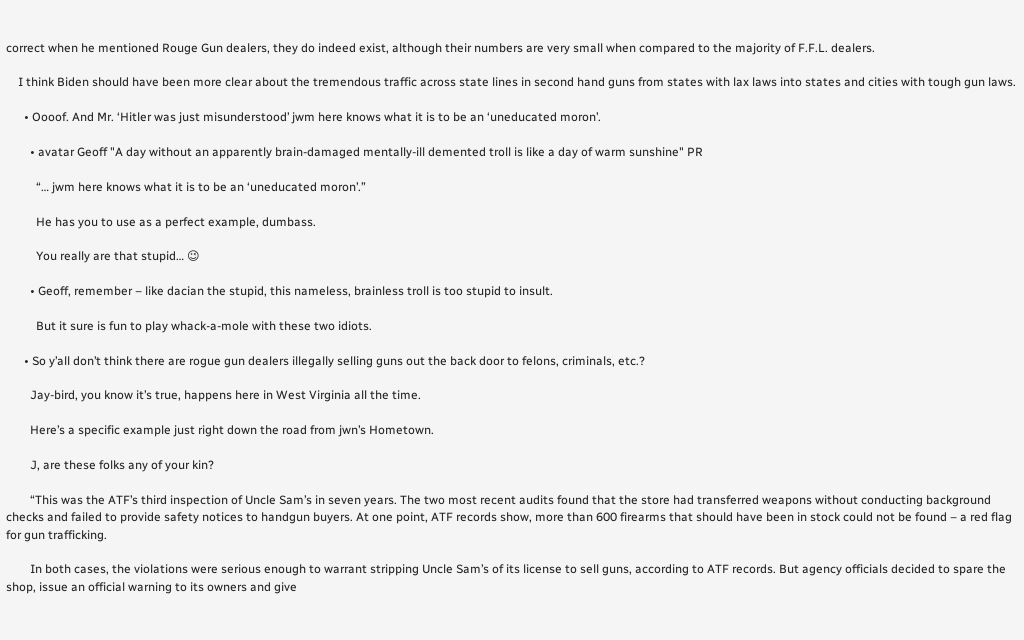correct when he mentioned Rouge Gun dealers, they do indeed exist, although their numbers are very small when compared to the majority of F.F.L. dealers.

    I think Biden should have been more clear about the tremendous traffic across state lines in second hand guns from states with lax laws into states and cities with tough gun laws.

      • Oooof. And Mr. ‘Hitler was just misunderstood’ jwm here knows what it is to be an ‘uneducated moron’.

        • avatar Geoff "A day without an apparently brain-damaged mentally-ill demented troll is like a day of warm sunshine" PR

          “… jwm here knows what it is to be an ‘uneducated moron’.”

          He has you to use as a perfect example, dumbass.

          You really are that stupid… 😉

        • Geoff, remember – like dacian the stupid, this nameless, brainless troll is too stupid to insult.

          But it sure is fun to play whack-a-mole with these two idiots.

      • So y’all don’t think there are rogue gun dealers illegally selling guns out the back door to felons, criminals, etc.?

        Jay-bird, you know it’s true, happens here in West Virginia all the time.

        Here’s a specific example just right down the road from jwn’s Hometown.

        J, are these folks any of your kin?

        “This was the ATF’s third inspection of Uncle Sam’s in seven years. The two most recent audits found that the store had transferred weapons without conducting background checks and failed to provide safety notices to handgun buyers. At one point, ATF records show, more than 600 firearms that should have been in stock could not be found – a red flag for gun trafficking.

        In both cases, the violations were serious enough to warrant stripping Uncle Sam’s of its license to sell guns, according to ATF records. But agency officials decided to spare the shop, issue an official warning to its owners and give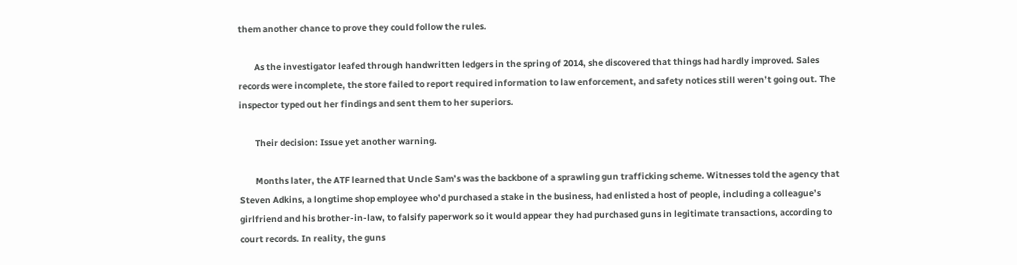them another chance to prove they could follow the rules.

        As the investigator leafed through handwritten ledgers in the spring of 2014, she discovered that things had hardly improved. Sales records were incomplete, the store failed to report required information to law enforcement, and safety notices still weren’t going out. The inspector typed out her findings and sent them to her superiors.

        Their decision: Issue yet another warning.

        Months later, the ATF learned that Uncle Sam’s was the backbone of a sprawling gun trafficking scheme. Witnesses told the agency that Steven Adkins, a longtime shop employee who’d purchased a stake in the business, had enlisted a host of people, including a colleague’s girlfriend and his brother-in-law, to falsify paperwork so it would appear they had purchased guns in legitimate transactions, according to court records. In reality, the guns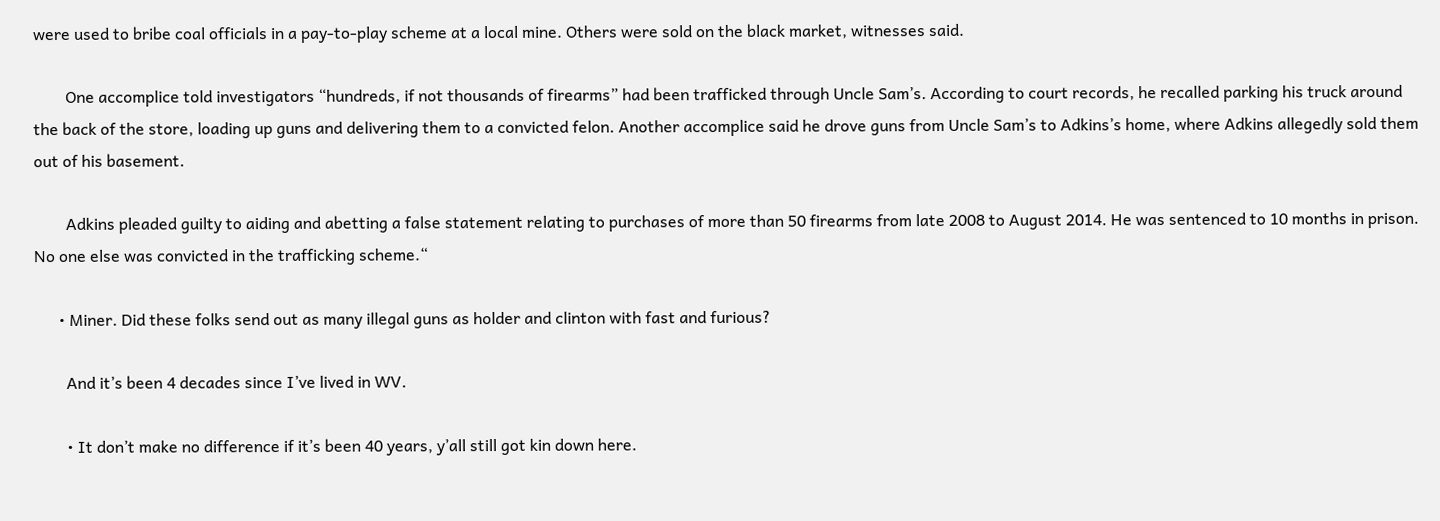were used to bribe coal officials in a pay-to-play scheme at a local mine. Others were sold on the black market, witnesses said.

        One accomplice told investigators “hundreds, if not thousands of firearms” had been trafficked through Uncle Sam’s. According to court records, he recalled parking his truck around the back of the store, loading up guns and delivering them to a convicted felon. Another accomplice said he drove guns from Uncle Sam’s to Adkins’s home, where Adkins allegedly sold them out of his basement.

        Adkins pleaded guilty to aiding and abetting a false statement relating to purchases of more than 50 firearms from late 2008 to August 2014. He was sentenced to 10 months in prison. No one else was convicted in the trafficking scheme.“

      • Miner. Did these folks send out as many illegal guns as holder and clinton with fast and furious?

        And it’s been 4 decades since I’ve lived in WV.

        • It don’t make no difference if it’s been 40 years, y’all still got kin down here.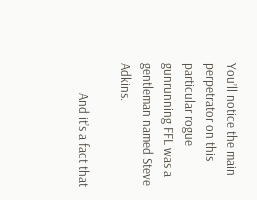You’ll notice the main perpetrator on this particular rogue gunrunning FFL was a gentleman named Steve Adkins.

          And it’s a fact that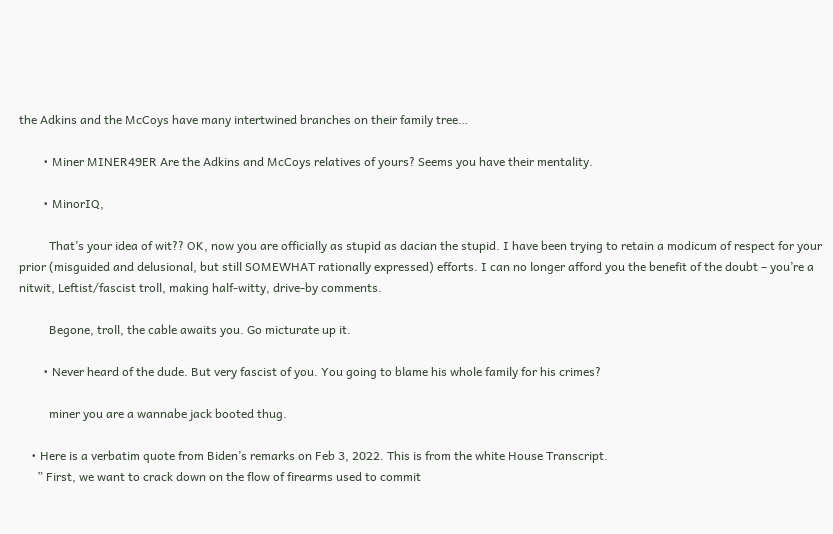the Adkins and the McCoys have many intertwined branches on their family tree…

        • Miner MINER49ER Are the Adkins and McCoys relatives of yours? Seems you have their mentality.

        • MinorIQ,

          That’s your idea of wit?? OK, now you are officially as stupid as dacian the stupid. I have been trying to retain a modicum of respect for your prior (misguided and delusional, but still SOMEWHAT rationally expressed) efforts. I can no longer afford you the benefit of the doubt – you’re a nitwit, Leftist/fascist troll, making half-witty, drive-by comments.

          Begone, troll, the cable awaits you. Go micturate up it.

        • Never heard of the dude. But very fascist of you. You going to blame his whole family for his crimes?

          miner you are a wannabe jack booted thug.

    • Here is a verbatim quote from Biden’s remarks on Feb 3, 2022. This is from the white House Transcript.
      ” First, we want to crack down on the flow of firearms used to commit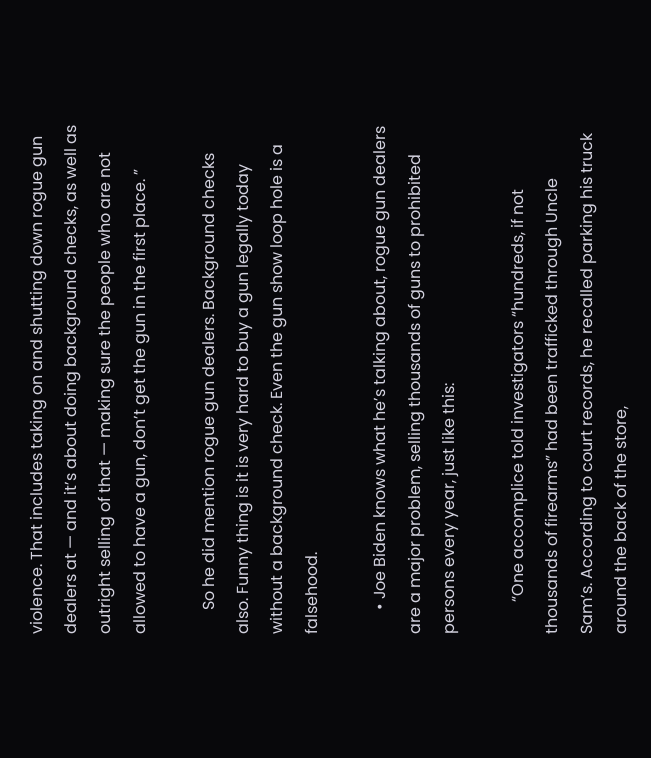violence. That includes taking on and shutting down rogue gun dealers at — and it’s about doing background checks, as well as outright selling of that — making sure the people who are not allowed to have a gun, don’t get the gun in the first place. ”

      So he did mention rogue gun dealers. Background checks also. Funny thing is it is very hard to buy a gun legally today without a background check. Even the gun show loop hole is a falsehood.

      • Joe Biden knows what he’s talking about, rogue gun dealers are a major problem, selling thousands of guns to prohibited persons every year, just like this:

        “One accomplice told investigators “hundreds, if not thousands of firearms” had been trafficked through Uncle Sam’s. According to court records, he recalled parking his truck around the back of the store,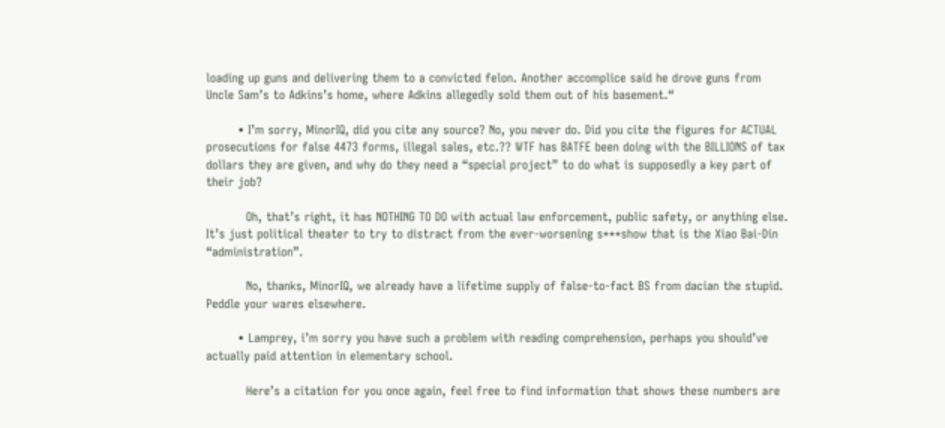loading up guns and delivering them to a convicted felon. Another accomplice said he drove guns from Uncle Sam’s to Adkins’s home, where Adkins allegedly sold them out of his basement.“

        • I’m sorry, MinorIQ, did you cite any source? No, you never do. Did you cite the figures for ACTUAL prosecutions for false 4473 forms, illegal sales, etc.?? WTF has BATFE been doing with the BILLIONS of tax dollars they are given, and why do they need a “special project” to do what is supposedly a key part of their job?

          Oh, that’s right, it has NOTHING TO DO with actual law enforcement, public safety, or anything else. It’s just political theater to try to distract from the ever-worsening s***show that is the Xiao Bai-Din “administration”.

          No, thanks, MinorIQ, we already have a lifetime supply of false-to-fact BS from dacian the stupid. Peddle your wares elsewhere.

        • Lamprey, i’m sorry you have such a problem with reading comprehension, perhaps you should’ve actually paid attention in elementary school.

          Here’s a citation for you once again, feel free to find information that shows these numbers are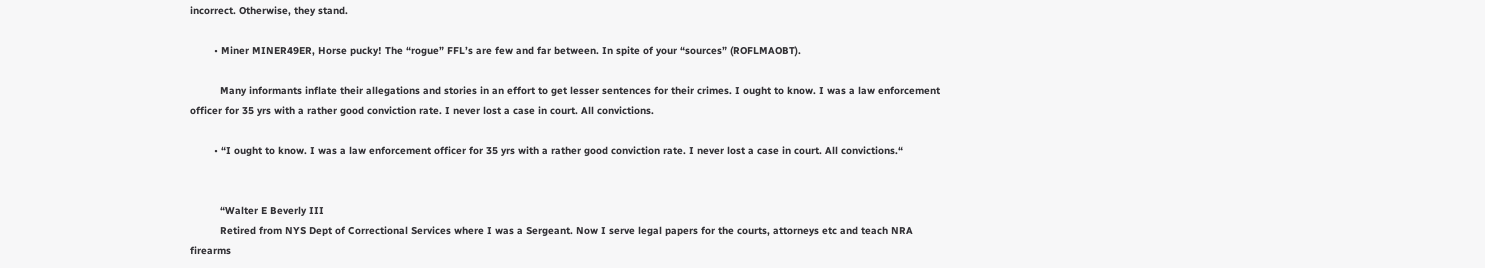incorrect. Otherwise, they stand.

        • Miner MINER49ER, Horse pucky! The “rogue” FFL’s are few and far between. In spite of your “sources” (ROFLMAOBT).

          Many informants inflate their allegations and stories in an effort to get lesser sentences for their crimes. I ought to know. I was a law enforcement officer for 35 yrs with a rather good conviction rate. I never lost a case in court. All convictions.

        • “I ought to know. I was a law enforcement officer for 35 yrs with a rather good conviction rate. I never lost a case in court. All convictions.“


          “Walter E Beverly III
          Retired from NYS Dept of Correctional Services where I was a Sergeant. Now I serve legal papers for the courts, attorneys etc and teach NRA firearms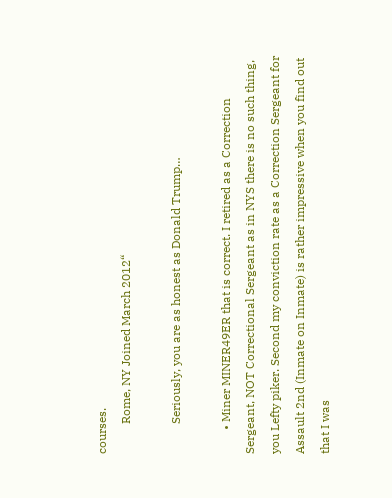courses.
          Rome, NY Joined March 2012“

          Seriously, you are as honest as Donald Trump…

        • Miner MINER49ER that is correct. I retired as a Correction Sergeant, NOT Correctional Sergeant as in NYS there is no such thing, you Lefty piker. Second my conviction rate as a Correction Sergeant for Assault 2nd (Inmate on Inmate) is rather impressive when you find out that I was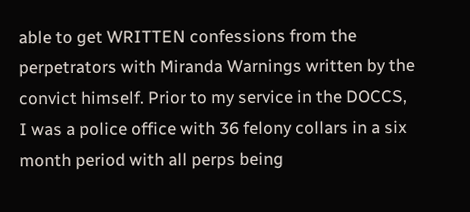able to get WRITTEN confessions from the perpetrators with Miranda Warnings written by the convict himself. Prior to my service in the DOCCS, I was a police office with 36 felony collars in a six month period with all perps being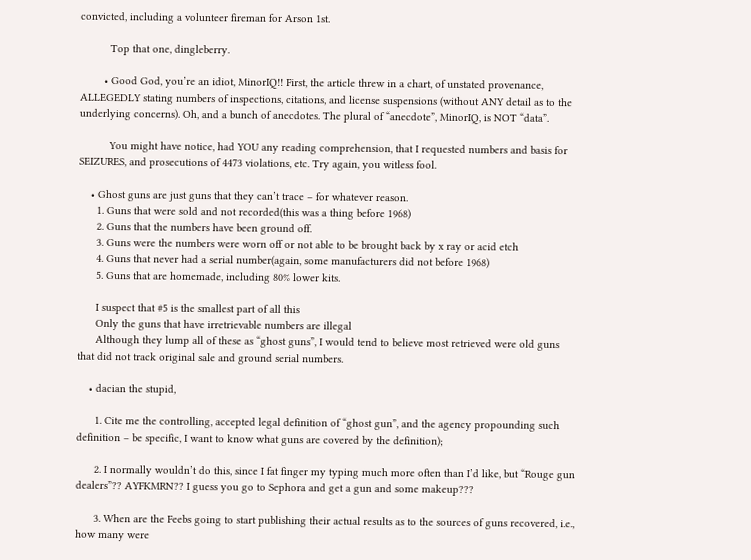convicted, including a volunteer fireman for Arson 1st.

          Top that one, dingleberry.

        • Good God, you’re an idiot, MinorIQ!! First, the article threw in a chart, of unstated provenance, ALLEGEDLY stating numbers of inspections, citations, and license suspensions (without ANY detail as to the underlying concerns). Oh, and a bunch of anecdotes. The plural of “anecdote”, MinorIQ, is NOT “data”.

          You might have notice, had YOU any reading comprehension, that I requested numbers and basis for SEIZURES, and prosecutions of 4473 violations, etc. Try again, you witless fool.

    • Ghost guns are just guns that they can’t trace – for whatever reason.
      1. Guns that were sold and not recorded(this was a thing before 1968)
      2. Guns that the numbers have been ground off.
      3. Guns were the numbers were worn off or not able to be brought back by x ray or acid etch
      4. Guns that never had a serial number(again, some manufacturers did not before 1968)
      5. Guns that are homemade, including 80% lower kits.

      I suspect that #5 is the smallest part of all this
      Only the guns that have irretrievable numbers are illegal
      Although they lump all of these as “ghost guns”, I would tend to believe most retrieved were old guns that did not track original sale and ground serial numbers.

    • dacian the stupid,

      1. Cite me the controlling, accepted legal definition of “ghost gun”, and the agency propounding such definition – be specific, I want to know what guns are covered by the definition);

      2. I normally wouldn’t do this, since I fat finger my typing much more often than I’d like, but “Rouge gun dealers”?? AYFKMRN?? I guess you go to Sephora and get a gun and some makeup???

      3. When are the Feebs going to start publishing their actual results as to the sources of guns recovered, i.e., how many were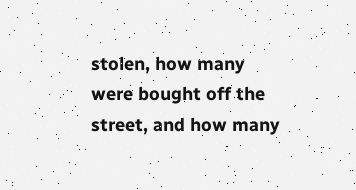stolen, how many were bought off the street, and how many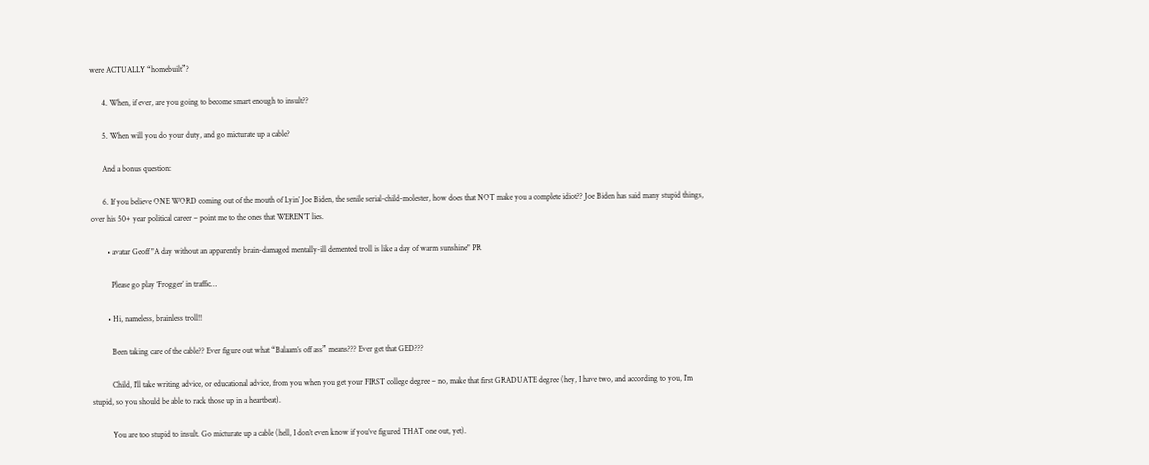were ACTUALLY “homebuilt”?

      4. When, if ever, are you going to become smart enough to insult??

      5. When will you do your duty, and go micturate up a cable?

      And a bonus question:

      6. If you believe ONE WORD coming out of the mouth of Lyin’ Joe Biden, the senile serial-child-molester, how does that NOT make you a complete idiot?? Joe Biden has said many stupid things, over his 50+ year political career – point me to the ones that WEREN’T lies.

        • avatar Geoff "A day without an apparently brain-damaged mentally-ill demented troll is like a day of warm sunshine" PR

          Please go play ‘Frogger’ in traffic…

        • Hi, nameless, brainless troll!!

          Been taking care of the cable?? Ever figure out what “Balaam’s off ass” means??? Ever get that GED???

          Child, I’ll take writing advice, or educational advice, from you when you get your FIRST college degree – no, make that first GRADUATE degree (hey, I have two, and according to you, I’m stupid, so you should be able to rack those up in a heartbeat).

          You are too stupid to insult. Go micturate up a cable (hell, I don’t even know if you’ve figured THAT one out, yet).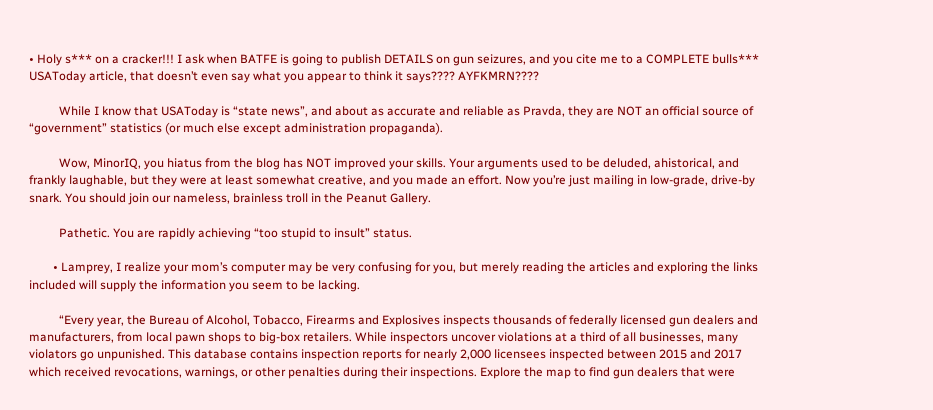• Holy s*** on a cracker!!! I ask when BATFE is going to publish DETAILS on gun seizures, and you cite me to a COMPLETE bulls*** USAToday article, that doesn’t even say what you appear to think it says???? AYFKMRN????

          While I know that USAToday is “state news”, and about as accurate and reliable as Pravda, they are NOT an official source of “government” statistics (or much else except administration propaganda).

          Wow, MinorIQ, you hiatus from the blog has NOT improved your skills. Your arguments used to be deluded, ahistorical, and frankly laughable, but they were at least somewhat creative, and you made an effort. Now you’re just mailing in low-grade, drive-by snark. You should join our nameless, brainless troll in the Peanut Gallery.

          Pathetic. You are rapidly achieving “too stupid to insult” status.

        • Lamprey, I realize your mom’s computer may be very confusing for you, but merely reading the articles and exploring the links included will supply the information you seem to be lacking.

          “Every year, the Bureau of Alcohol, Tobacco, Firearms and Explosives inspects thousands of federally licensed gun dealers and manufacturers, from local pawn shops to big-box retailers. While inspectors uncover violations at a third of all businesses, many violators go unpunished. This database contains inspection reports for nearly 2,000 licensees inspected between 2015 and 2017 which received revocations, warnings, or other penalties during their inspections. Explore the map to find gun dealers that were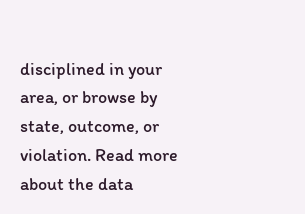disciplined in your area, or browse by state, outcome, or violation. Read more about the data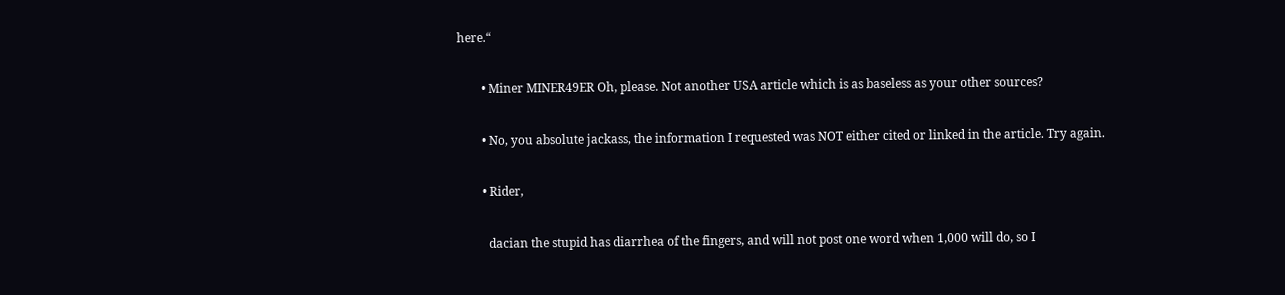here.“

        • Miner MINER49ER Oh, please. Not another USA article which is as baseless as your other sources?

        • No, you absolute jackass, the information I requested was NOT either cited or linked in the article. Try again.

        • Rider,

          dacian the stupid has diarrhea of the fingers, and will not post one word when 1,000 will do, so I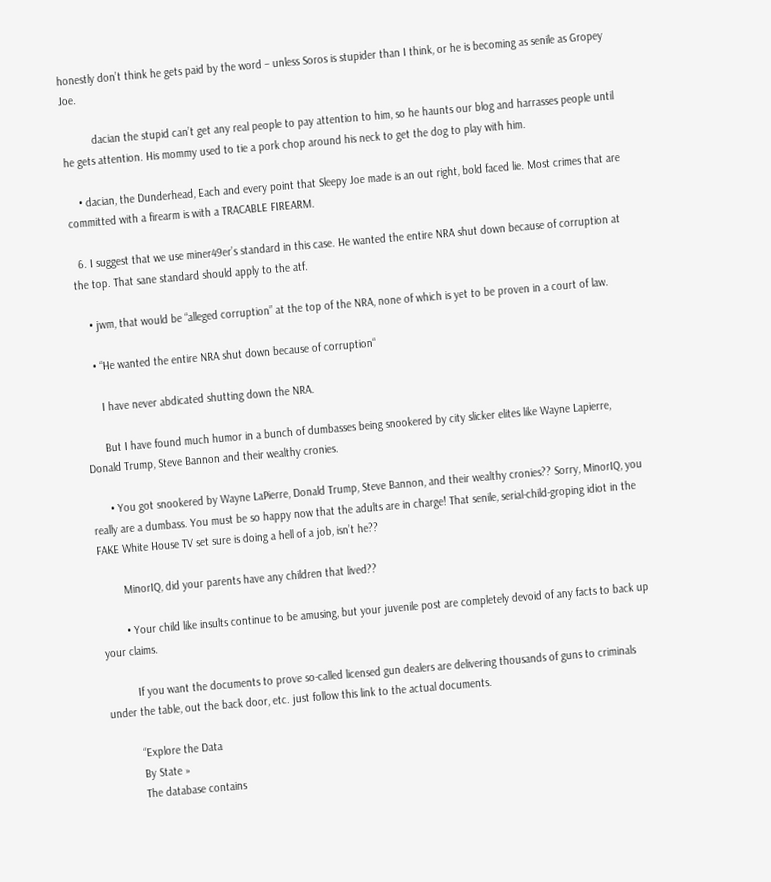honestly don’t think he gets paid by the word – unless Soros is stupider than I think, or he is becoming as senile as Gropey Joe.

          dacian the stupid can’t get any real people to pay attention to him, so he haunts our blog and harrasses people until he gets attention. His mommy used to tie a pork chop around his neck to get the dog to play with him.

    • dacian, the Dunderhead, Each and every point that Sleepy Joe made is an out right, bold faced lie. Most crimes that are committed with a firearm is with a TRACABLE FIREARM.

  6. I suggest that we use miner49er’s standard in this case. He wanted the entire NRA shut down because of corruption at the top. That sane standard should apply to the atf.

    • jwm, that would be “alleged corruption” at the top of the NRA, none of which is yet to be proven in a court of law.

    • “He wanted the entire NRA shut down because of corruption“

      I have never abdicated shutting down the NRA.

      But I have found much humor in a bunch of dumbasses being snookered by city slicker elites like Wayne Lapierre, Donald Trump, Steve Bannon and their wealthy cronies.

      • You got snookered by Wayne LaPierre, Donald Trump, Steve Bannon, and their wealthy cronies?? Sorry, MinorIQ, you really are a dumbass. You must be so happy now that the adults are in charge! That senile, serial-child-groping idiot in the FAKE White House TV set sure is doing a hell of a job, isn’t he??

        MinorIQ, did your parents have any children that lived??

        • Your child like insults continue to be amusing, but your juvenile post are completely devoid of any facts to back up your claims.

          If you want the documents to prove so-called licensed gun dealers are delivering thousands of guns to criminals under the table, out the back door, etc. just follow this link to the actual documents.

          “Explore the Data
          By State »
          The database contains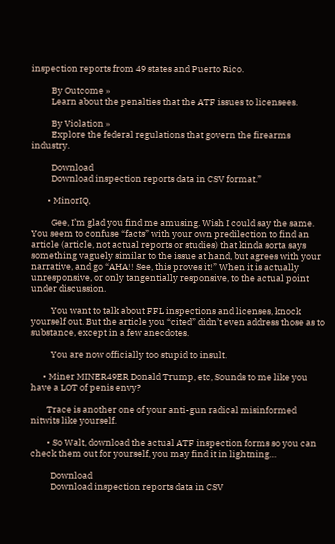inspection reports from 49 states and Puerto Rico.

          By Outcome »
          Learn about the penalties that the ATF issues to licensees.

          By Violation »
          Explore the federal regulations that govern the firearms industry.

          Download
          Download inspection reports data in CSV format.”

        • MinorIQ,

          Gee, I’m glad you find me amusing. Wish I could say the same. You seem to confuse “facts” with your own predilection to find an article (article, not actual reports or studies) that kinda sorta says something vaguely similar to the issue at hand, but agrees with your narrative, and go “AHA!! See, this proves it!” When it is actually unresponsive, or only tangentially responsive, to the actual point under discussion.

          You want to talk about FFL inspections and licenses, knock yourself out. But the article you “cited” didn’t even address those as to substance, except in a few anecdotes.

          You are now officially too stupid to insult.

      • Miner MINER49ER Donald Trump, etc, Sounds to me like you have a LOT of penis envy?

        Trace is another one of your anti-gun radical misinformed nitwits like yourself.

        • So Walt, download the actual ATF inspection forms so you can check them out for yourself, you may find it in lightning…

          Download
          Download inspection reports data in CSV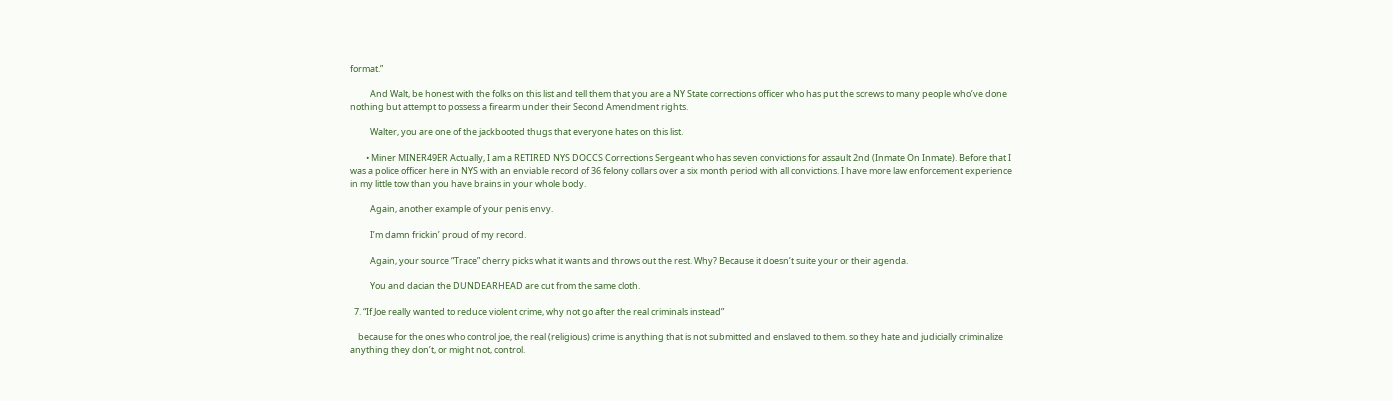format.”

          And Walt, be honest with the folks on this list and tell them that you are a NY State corrections officer who has put the screws to many people who’ve done nothing but attempt to possess a firearm under their Second Amendment rights.

          Walter, you are one of the jackbooted thugs that everyone hates on this list.

        • Miner MINER49ER Actually, I am a RETIRED NYS DOCCS Corrections Sergeant who has seven convictions for assault 2nd (Inmate On Inmate). Before that I was a police officer here in NYS with an enviable record of 36 felony collars over a six month period with all convictions. I have more law enforcement experience in my little tow than you have brains in your whole body.

          Again, another example of your penis envy.

          I’m damn frickin’ proud of my record.

          Again, your source “Trace” cherry picks what it wants and throws out the rest. Why? Because it doesn’t suite your or their agenda.

          You and dacian the DUNDEARHEAD are cut from the same cloth.

  7. “If Joe really wanted to reduce violent crime, why not go after the real criminals instead”

    because for the ones who control joe, the real (religious) crime is anything that is not submitted and enslaved to them. so they hate and judicially criminalize anything they don’t, or might not, control.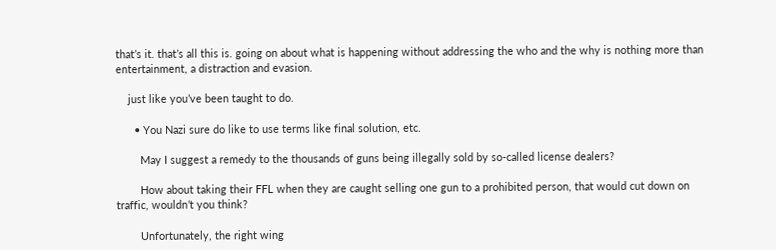that’s it. that’s all this is. going on about what is happening without addressing the who and the why is nothing more than entertainment, a distraction and evasion.

    just like you’ve been taught to do.

      • You Nazi sure do like to use terms like final solution, etc.

        May I suggest a remedy to the thousands of guns being illegally sold by so-called license dealers?

        How about taking their FFL when they are caught selling one gun to a prohibited person, that would cut down on traffic, wouldn’t you think?

        Unfortunately, the right wing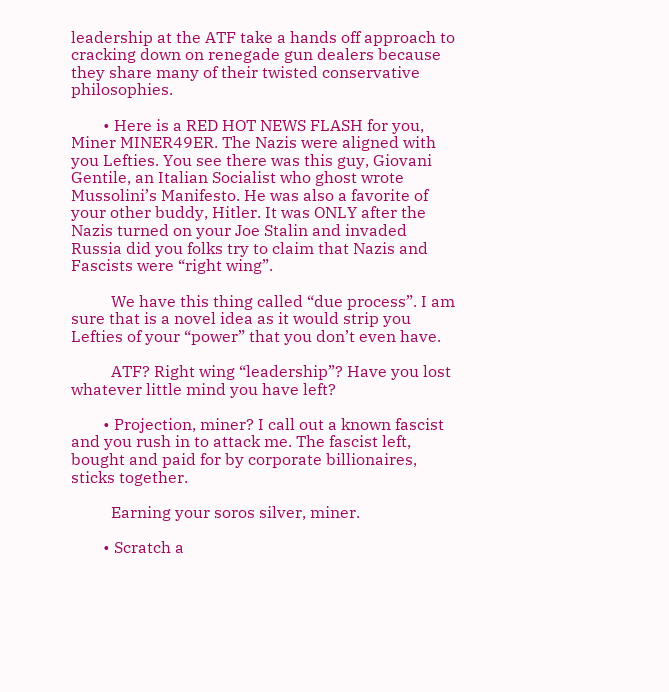leadership at the ATF take a hands off approach to cracking down on renegade gun dealers because they share many of their twisted conservative philosophies.

        • Here is a RED HOT NEWS FLASH for you, Miner MINER49ER. The Nazis were aligned with you Lefties. You see there was this guy, Giovani Gentile, an Italian Socialist who ghost wrote Mussolini’s Manifesto. He was also a favorite of your other buddy, Hitler. It was ONLY after the Nazis turned on your Joe Stalin and invaded Russia did you folks try to claim that Nazis and Fascists were “right wing”.

          We have this thing called “due process”. I am sure that is a novel idea as it would strip you Lefties of your “power” that you don’t even have.

          ATF? Right wing “leadership”? Have you lost whatever little mind you have left?

        • Projection, miner? I call out a known fascist and you rush in to attack me. The fascist left, bought and paid for by corporate billionaires, sticks together.

          Earning your soros silver, miner.

        • Scratch a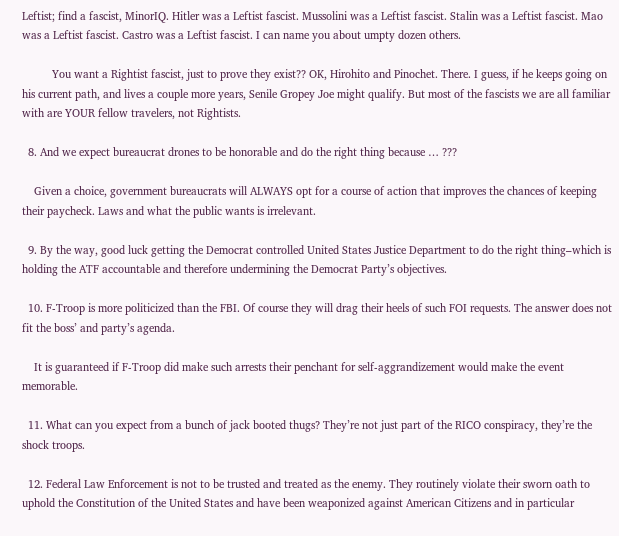Leftist; find a fascist, MinorIQ. Hitler was a Leftist fascist. Mussolini was a Leftist fascist. Stalin was a Leftist fascist. Mao was a Leftist fascist. Castro was a Leftist fascist. I can name you about umpty dozen others.

          You want a Rightist fascist, just to prove they exist?? OK, Hirohito and Pinochet. There. I guess, if he keeps going on his current path, and lives a couple more years, Senile Gropey Joe might qualify. But most of the fascists we are all familiar with are YOUR fellow travelers, not Rightists.

  8. And we expect bureaucrat drones to be honorable and do the right thing because … ???

    Given a choice, government bureaucrats will ALWAYS opt for a course of action that improves the chances of keeping their paycheck. Laws and what the public wants is irrelevant.

  9. By the way, good luck getting the Democrat controlled United States Justice Department to do the right thing–which is holding the ATF accountable and therefore undermining the Democrat Party’s objectives.

  10. F-Troop is more politicized than the FBI. Of course they will drag their heels of such FOI requests. The answer does not fit the boss’ and party’s agenda.

    It is guaranteed if F-Troop did make such arrests their penchant for self-aggrandizement would make the event memorable.

  11. What can you expect from a bunch of jack booted thugs? They’re not just part of the RICO conspiracy, they’re the shock troops.

  12. Federal Law Enforcement is not to be trusted and treated as the enemy. They routinely violate their sworn oath to uphold the Constitution of the United States and have been weaponized against American Citizens and in particular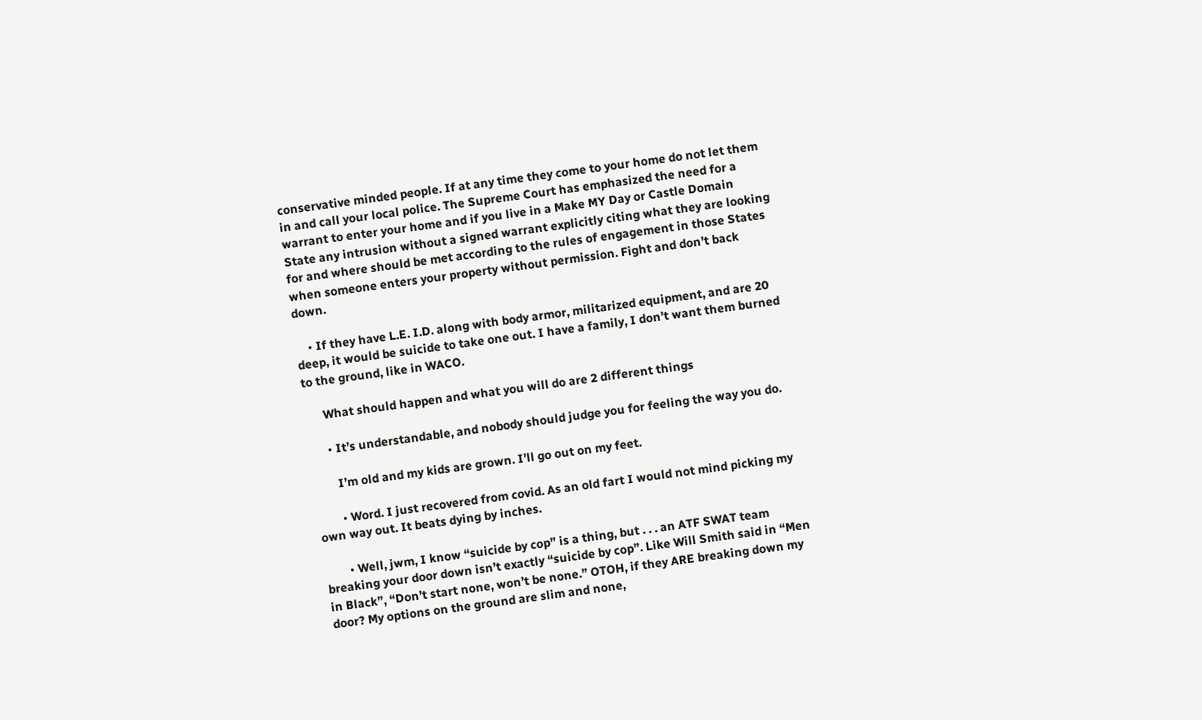conservative minded people. If at any time they come to your home do not let them in and call your local police. The Supreme Court has emphasized the need for a warrant to enter your home and if you live in a Make MY Day or Castle Domain State any intrusion without a signed warrant explicitly citing what they are looking for and where should be met according to the rules of engagement in those States when someone enters your property without permission. Fight and don’t back down.

    • If they have L.E. I.D. along with body armor, militarized equipment, and are 20 deep, it would be suicide to take one out. I have a family, I don’t want them burned to the ground, like in WACO.

      What should happen and what you will do are 2 different things

      • It’s understandable, and nobody should judge you for feeling the way you do.

        I’m old and my kids are grown. I’ll go out on my feet.

        • Word. I just recovered from covid. As an old fart I would not mind picking my own way out. It beats dying by inches.

        • Well, jwm, I know “suicide by cop” is a thing, but . . . an ATF SWAT team breaking your door down isn’t exactly “suicide by cop”. Like Will Smith said in “Men in Black”, “Don’t start none, won’t be none.” OTOH, if they ARE breaking down my door? My options on the ground are slim and none,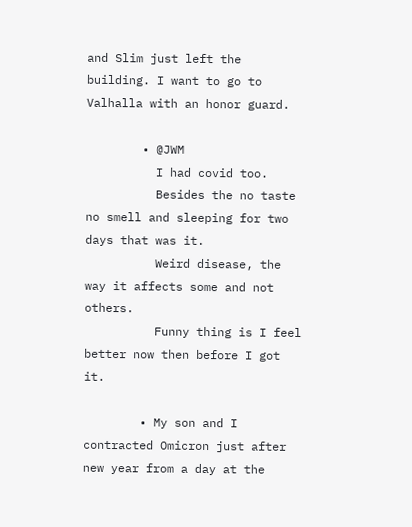and Slim just left the building. I want to go to Valhalla with an honor guard.

        • @JWM
          I had covid too.
          Besides the no taste no smell and sleeping for two days that was it.
          Weird disease, the way it affects some and not others.
          Funny thing is I feel better now then before I got it.

        • My son and I contracted Omicron just after new year from a day at the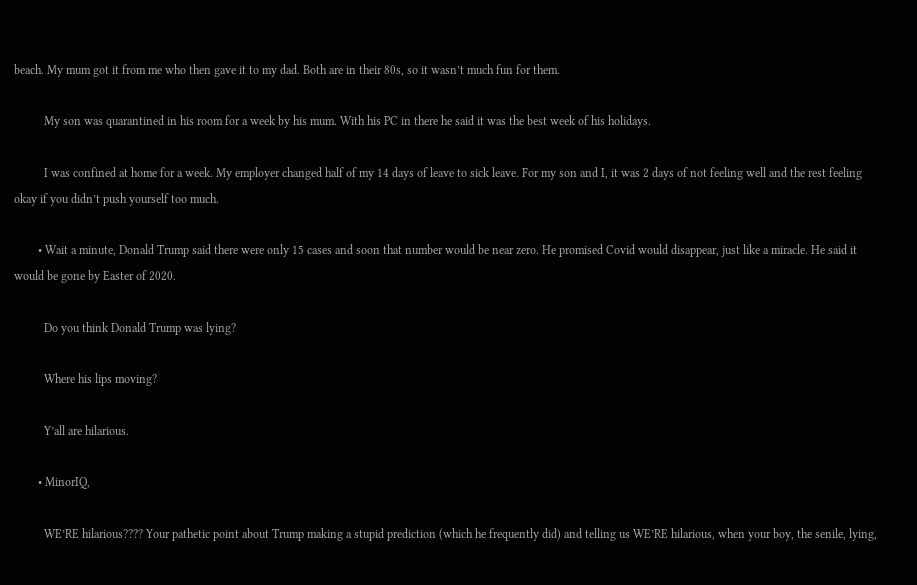beach. My mum got it from me who then gave it to my dad. Both are in their 80s, so it wasn’t much fun for them.

          My son was quarantined in his room for a week by his mum. With his PC in there he said it was the best week of his holidays.

          I was confined at home for a week. My employer changed half of my 14 days of leave to sick leave. For my son and I, it was 2 days of not feeling well and the rest feeling okay if you didn’t push yourself too much.

        • Wait a minute, Donald Trump said there were only 15 cases and soon that number would be near zero. He promised Covid would disappear, just like a miracle. He said it would be gone by Easter of 2020.

          Do you think Donald Trump was lying?

          Where his lips moving?

          Y’all are hilarious.

        • MinorIQ,

          WE’RE hilarious???? Your pathetic point about Trump making a stupid prediction (which he frequently did) and telling us WE’RE hilarious, when your boy, the senile, lying,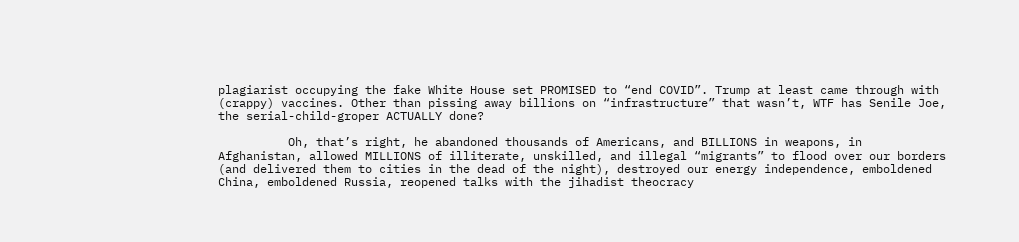plagiarist occupying the fake White House set PROMISED to “end COVID”. Trump at least came through with (crappy) vaccines. Other than pissing away billions on “infrastructure” that wasn’t, WTF has Senile Joe, the serial-child-groper ACTUALLY done?

          Oh, that’s right, he abandoned thousands of Americans, and BILLIONS in weapons, in Afghanistan, allowed MILLIONS of illiterate, unskilled, and illegal “migrants” to flood over our borders (and delivered them to cities in the dead of the night), destroyed our energy independence, emboldened China, emboldened Russia, reopened talks with the jihadist theocracy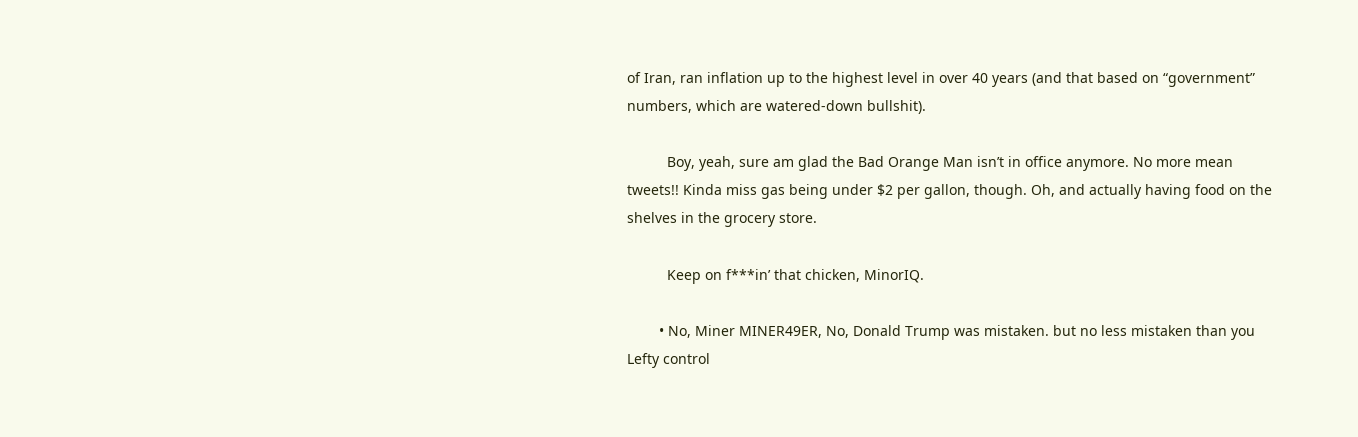of Iran, ran inflation up to the highest level in over 40 years (and that based on “government” numbers, which are watered-down bullshit).

          Boy, yeah, sure am glad the Bad Orange Man isn’t in office anymore. No more mean tweets!! Kinda miss gas being under $2 per gallon, though. Oh, and actually having food on the shelves in the grocery store.

          Keep on f***in’ that chicken, MinorIQ.

        • No, Miner MINER49ER, No, Donald Trump was mistaken. but no less mistaken than you Lefty control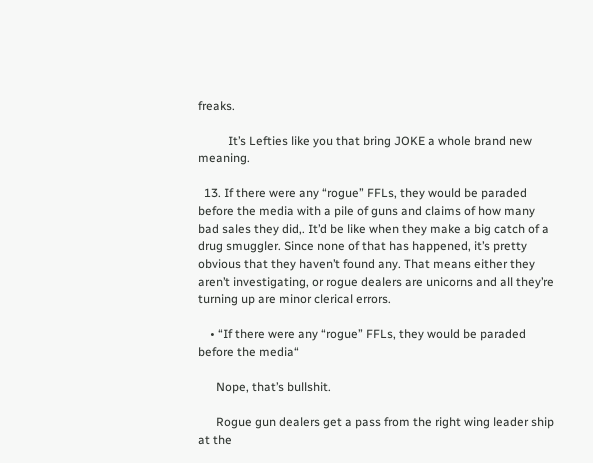freaks.

          It’s Lefties like you that bring JOKE a whole brand new meaning.

  13. If there were any “rogue” FFLs, they would be paraded before the media with a pile of guns and claims of how many bad sales they did,. It’d be like when they make a big catch of a drug smuggler. Since none of that has happened, it’s pretty obvious that they haven’t found any. That means either they aren’t investigating, or rogue dealers are unicorns and all they’re turning up are minor clerical errors.

    • “If there were any “rogue” FFLs, they would be paraded before the media“

      Nope, that’s bullshit.

      Rogue gun dealers get a pass from the right wing leader ship at the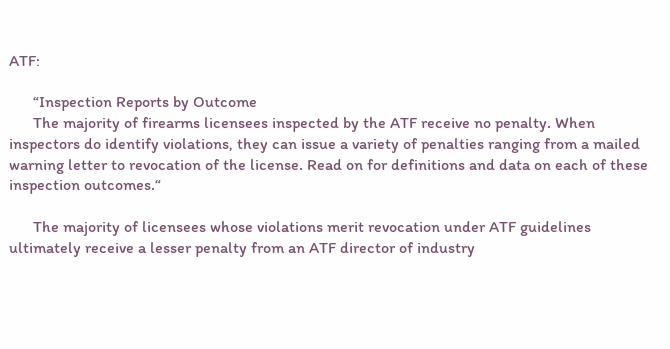ATF:

      “Inspection Reports by Outcome
      The majority of firearms licensees inspected by the ATF receive no penalty. When inspectors do identify violations, they can issue a variety of penalties ranging from a mailed warning letter to revocation of the license. Read on for definitions and data on each of these inspection outcomes.“

      The majority of licensees whose violations merit revocation under ATF guidelines ultimately receive a lesser penalty from an ATF director of industry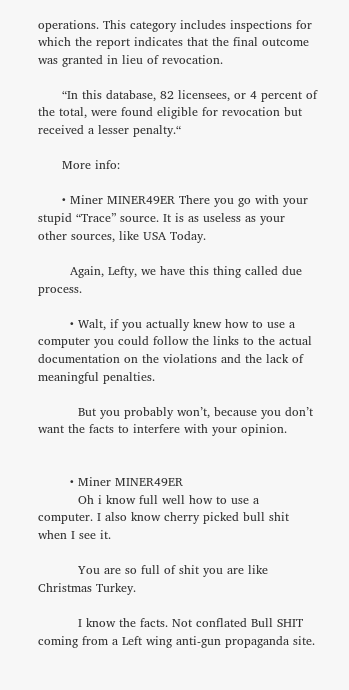operations. This category includes inspections for which the report indicates that the final outcome was granted in lieu of revocation.

      “In this database, 82 licensees, or 4 percent of the total, were found eligible for revocation but received a lesser penalty.“

      More info:

      • Miner MINER49ER There you go with your stupid “Trace” source. It is as useless as your other sources, like USA Today.

        Again, Lefty, we have this thing called due process.

        • Walt, if you actually knew how to use a computer you could follow the links to the actual documentation on the violations and the lack of meaningful penalties.

          But you probably won’t, because you don’t want the facts to interfere with your opinion.


        • Miner MINER49ER
          Oh i know full well how to use a computer. I also know cherry picked bull shit when I see it.

          You are so full of shit you are like Christmas Turkey.

          I know the facts. Not conflated Bull SHIT coming from a Left wing anti-gun propaganda site.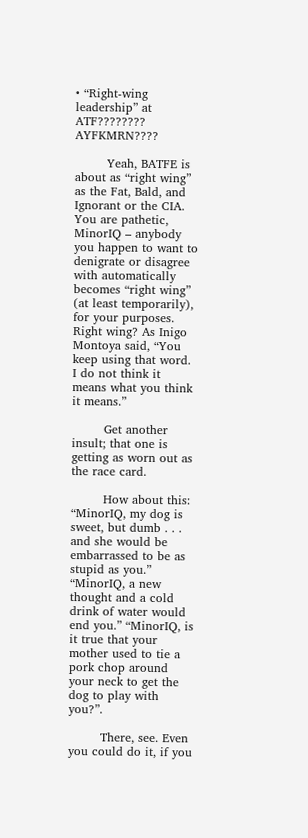• “Right-wing leadership” at ATF???????? AYFKMRN????

        Yeah, BATFE is about as “right wing” as the Fat, Bald, and Ignorant or the CIA. You are pathetic, MinorIQ – anybody you happen to want to denigrate or disagree with automatically becomes “right wing” (at least temporarily), for your purposes. Right wing? As Inigo Montoya said, “You keep using that word. I do not think it means what you think it means.”

        Get another insult; that one is getting as worn out as the race card.

        How about this: “MinorIQ, my dog is sweet, but dumb . . . and she would be embarrassed to be as stupid as you.” “MinorIQ, a new thought and a cold drink of water would end you.” “MinorIQ, is it true that your mother used to tie a pork chop around your neck to get the dog to play with you?”.

        There, see. Even you could do it, if you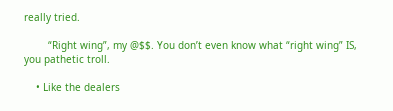really tried.

        “Right wing”, my @$$. You don’t even know what “right wing” IS, you pathetic troll.

    • Like the dealers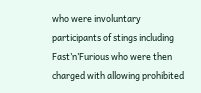who were involuntary participants of stings including Fast’n’Furious who were then charged with allowing prohibited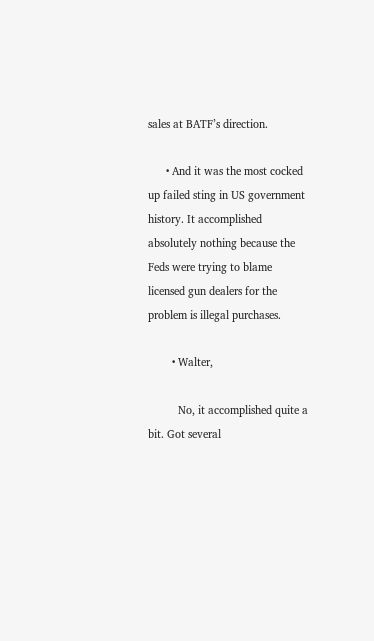sales at BATF’s direction.

      • And it was the most cocked up failed sting in US government history. It accomplished absolutely nothing because the Feds were trying to blame licensed gun dealers for the problem is illegal purchases.

        • Walter,

          No, it accomplished quite a bit. Got several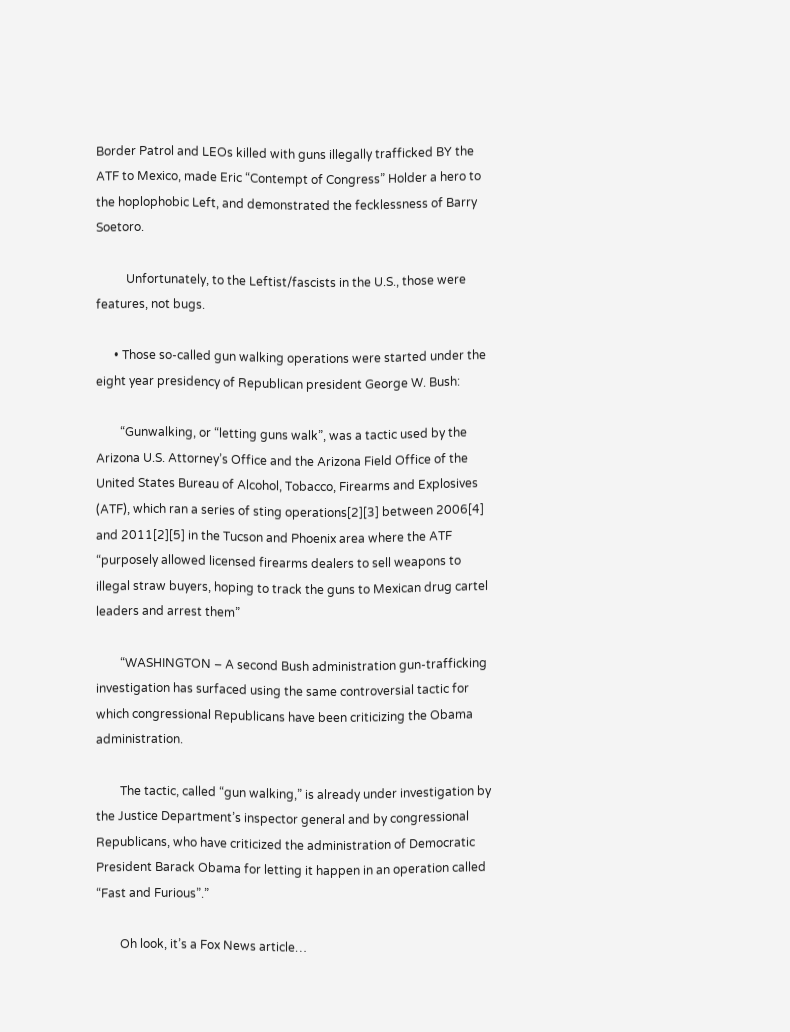Border Patrol and LEOs killed with guns illegally trafficked BY the ATF to Mexico, made Eric “Contempt of Congress” Holder a hero to the hoplophobic Left, and demonstrated the fecklessness of Barry Soetoro.

          Unfortunately, to the Leftist/fascists in the U.S., those were features, not bugs.

      • Those so-called gun walking operations were started under the eight year presidency of Republican president George W. Bush:

        “Gunwalking, or “letting guns walk”, was a tactic used by the Arizona U.S. Attorney’s Office and the Arizona Field Office of the United States Bureau of Alcohol, Tobacco, Firearms and Explosives (ATF), which ran a series of sting operations[2][3] between 2006[4] and 2011[2][5] in the Tucson and Phoenix area where the ATF “purposely allowed licensed firearms dealers to sell weapons to illegal straw buyers, hoping to track the guns to Mexican drug cartel leaders and arrest them”

        “WASHINGTON – A second Bush administration gun-trafficking investigation has surfaced using the same controversial tactic for which congressional Republicans have been criticizing the Obama administration.

        The tactic, called “gun walking,” is already under investigation by the Justice Department’s inspector general and by congressional Republicans, who have criticized the administration of Democratic President Barack Obama for letting it happen in an operation called “Fast and Furious”.”

        Oh look, it’s a Fox News article…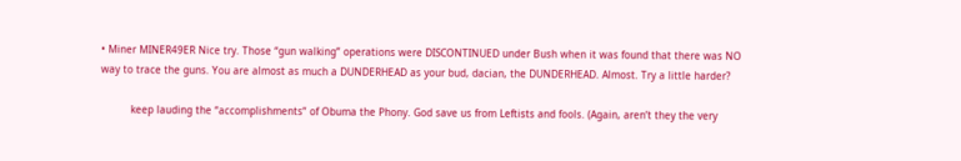• Miner MINER49ER Nice try. Those “gun walking” operations were DISCONTINUED under Bush when it was found that there was NO way to trace the guns. You are almost as much a DUNDERHEAD as your bud, dacian, the DUNDERHEAD. Almost. Try a little harder?

          keep lauding the “accomplishments” of Obuma the Phony. God save us from Leftists and fools. (Again, aren’t they the very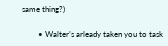same thing?)

        • Walter’s arleady taken you to task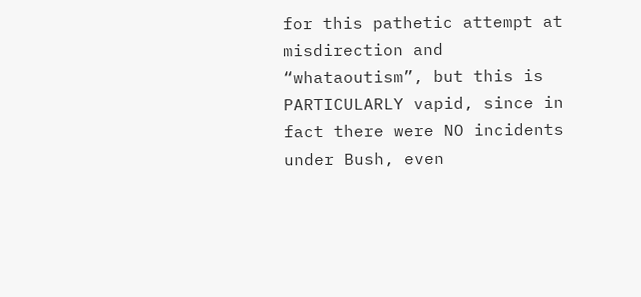for this pathetic attempt at misdirection and “whataoutism”, but this is PARTICULARLY vapid, since in fact there were NO incidents under Bush, even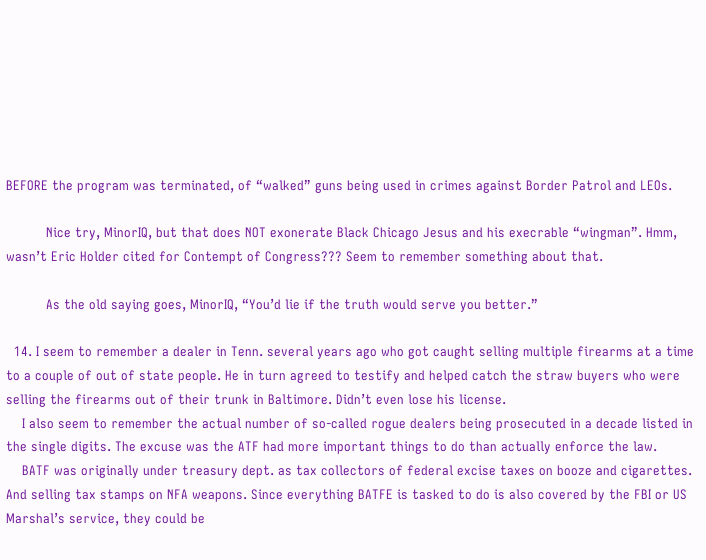BEFORE the program was terminated, of “walked” guns being used in crimes against Border Patrol and LEOs.

          Nice try, MinorIQ, but that does NOT exonerate Black Chicago Jesus and his execrable “wingman”. Hmm, wasn’t Eric Holder cited for Contempt of Congress??? Seem to remember something about that.

          As the old saying goes, MinorIQ, “You’d lie if the truth would serve you better.”

  14. I seem to remember a dealer in Tenn. several years ago who got caught selling multiple firearms at a time to a couple of out of state people. He in turn agreed to testify and helped catch the straw buyers who were selling the firearms out of their trunk in Baltimore. Didn’t even lose his license.
    I also seem to remember the actual number of so-called rogue dealers being prosecuted in a decade listed in the single digits. The excuse was the ATF had more important things to do than actually enforce the law.
    BATF was originally under treasury dept. as tax collectors of federal excise taxes on booze and cigarettes. And selling tax stamps on NFA weapons. Since everything BATFE is tasked to do is also covered by the FBI or US Marshal’s service, they could be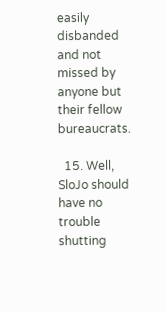easily disbanded and not missed by anyone but their fellow bureaucrats.

  15. Well, SloJo should have no trouble shutting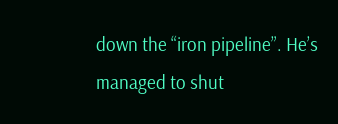down the “iron pipeline”. He’s managed to shut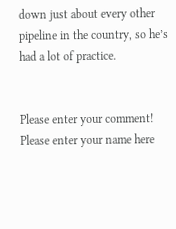down just about every other pipeline in the country, so he’s had a lot of practice.


Please enter your comment!
Please enter your name here